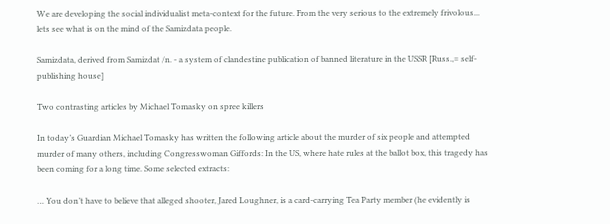We are developing the social individualist meta-context for the future. From the very serious to the extremely frivolous... lets see what is on the mind of the Samizdata people.

Samizdata, derived from Samizdat /n. - a system of clandestine publication of banned literature in the USSR [Russ.,= self-publishing house]

Two contrasting articles by Michael Tomasky on spree killers

In today’s Guardian Michael Tomasky has written the following article about the murder of six people and attempted murder of many others, including Congresswoman Giffords: In the US, where hate rules at the ballot box, this tragedy has been coming for a long time. Some selected extracts:

… You don’t have to believe that alleged shooter, Jared Loughner, is a card-carrying Tea Party member (he evidently is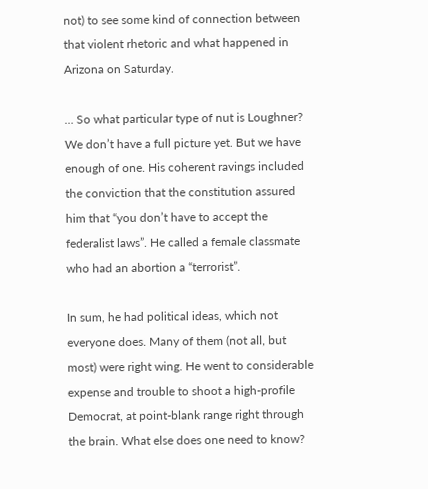not) to see some kind of connection between that violent rhetoric and what happened in Arizona on Saturday.

… So what particular type of nut is Loughner? We don’t have a full picture yet. But we have enough of one. His coherent ravings included the conviction that the constitution assured him that “you don’t have to accept the federalist laws”. He called a female classmate who had an abortion a “terrorist”.

In sum, he had political ideas, which not everyone does. Many of them (not all, but most) were right wing. He went to considerable expense and trouble to shoot a high-profile Democrat, at point-blank range right through the brain. What else does one need to know?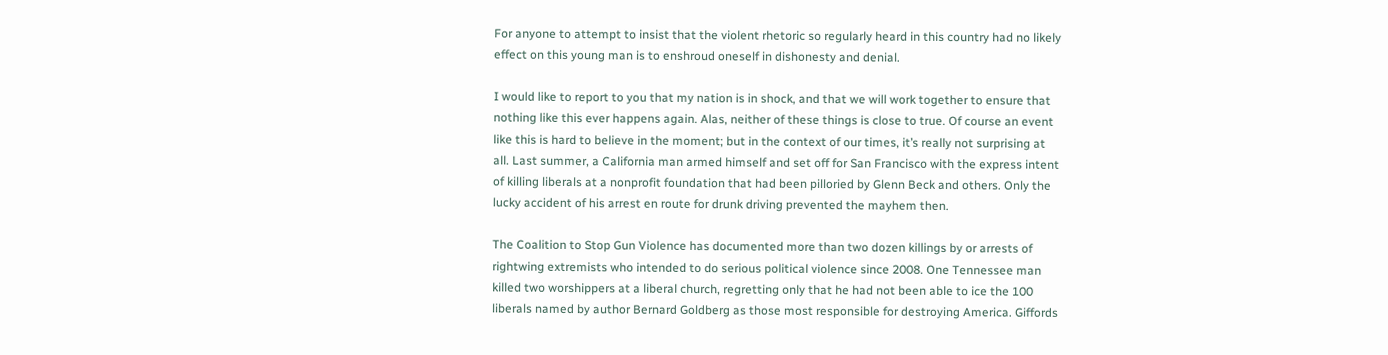For anyone to attempt to insist that the violent rhetoric so regularly heard in this country had no likely effect on this young man is to enshroud oneself in dishonesty and denial.

I would like to report to you that my nation is in shock, and that we will work together to ensure that nothing like this ever happens again. Alas, neither of these things is close to true. Of course an event like this is hard to believe in the moment; but in the context of our times, it’s really not surprising at all. Last summer, a California man armed himself and set off for San Francisco with the express intent of killing liberals at a nonprofit foundation that had been pilloried by Glenn Beck and others. Only the lucky accident of his arrest en route for drunk driving prevented the mayhem then.

The Coalition to Stop Gun Violence has documented more than two dozen killings by or arrests of rightwing extremists who intended to do serious political violence since 2008. One Tennessee man killed two worshippers at a liberal church, regretting only that he had not been able to ice the 100 liberals named by author Bernard Goldberg as those most responsible for destroying America. Giffords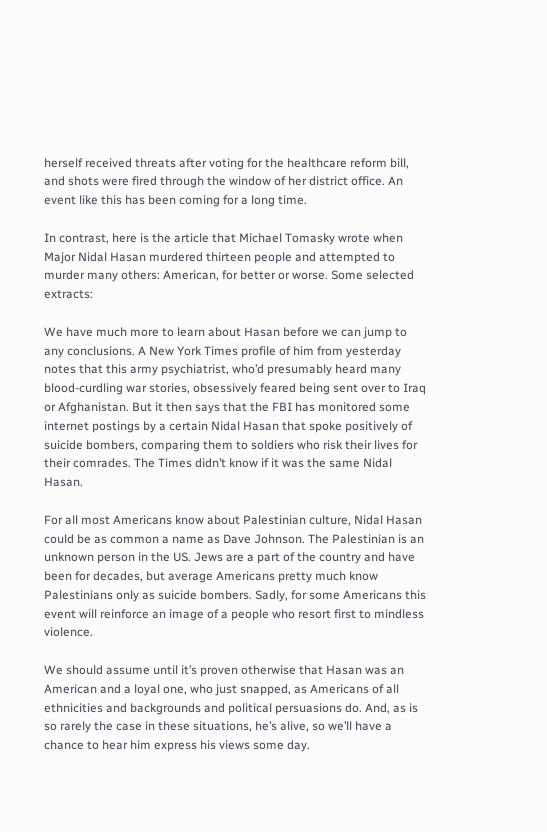herself received threats after voting for the healthcare reform bill, and shots were fired through the window of her district office. An event like this has been coming for a long time.

In contrast, here is the article that Michael Tomasky wrote when Major Nidal Hasan murdered thirteen people and attempted to murder many others: American, for better or worse. Some selected extracts:

We have much more to learn about Hasan before we can jump to any conclusions. A New York Times profile of him from yesterday notes that this army psychiatrist, who’d presumably heard many blood-curdling war stories, obsessively feared being sent over to Iraq or Afghanistan. But it then says that the FBI has monitored some internet postings by a certain Nidal Hasan that spoke positively of suicide bombers, comparing them to soldiers who risk their lives for their comrades. The Times didn’t know if it was the same Nidal Hasan.

For all most Americans know about Palestinian culture, Nidal Hasan could be as common a name as Dave Johnson. The Palestinian is an unknown person in the US. Jews are a part of the country and have been for decades, but average Americans pretty much know Palestinians only as suicide bombers. Sadly, for some Americans this event will reinforce an image of a people who resort first to mindless violence.

We should assume until it’s proven otherwise that Hasan was an American and a loyal one, who just snapped, as Americans of all ethnicities and backgrounds and political persuasions do. And, as is so rarely the case in these situations, he’s alive, so we’ll have a chance to hear him express his views some day.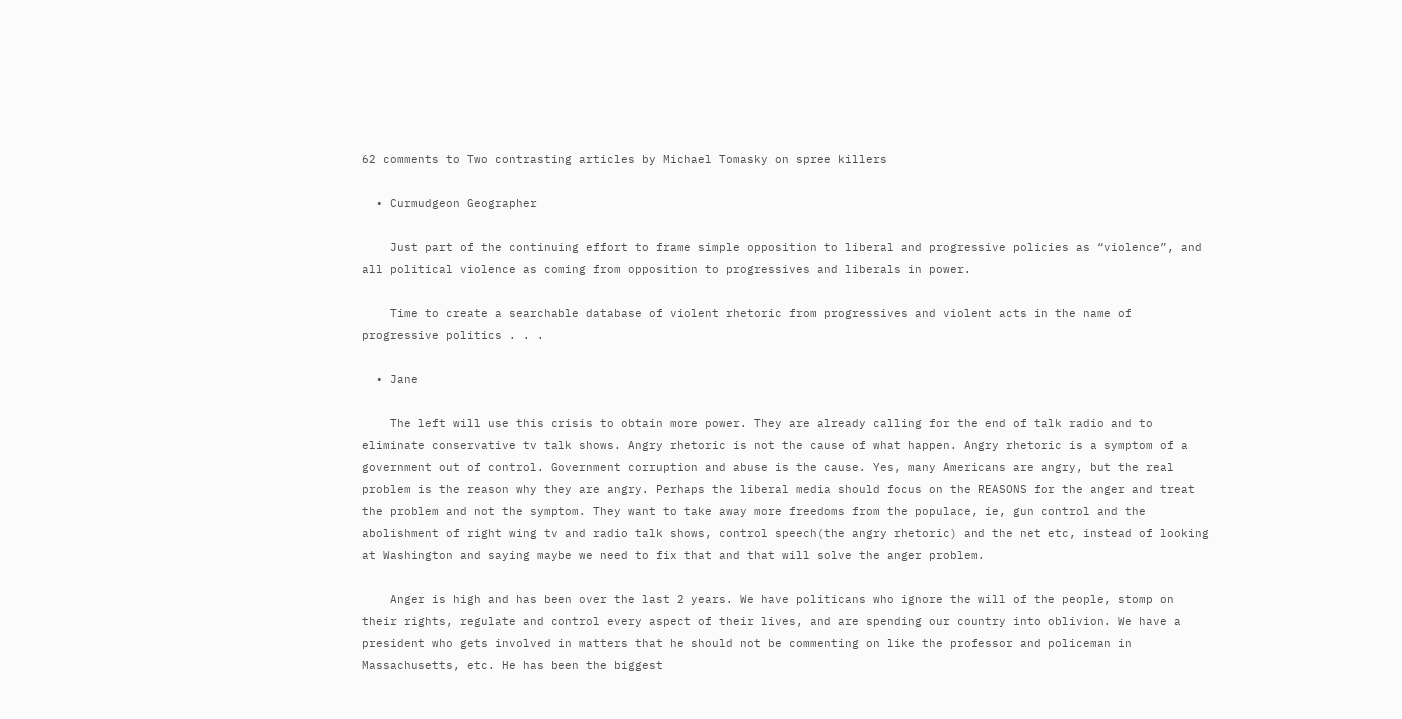62 comments to Two contrasting articles by Michael Tomasky on spree killers

  • Curmudgeon Geographer

    Just part of the continuing effort to frame simple opposition to liberal and progressive policies as “violence”, and all political violence as coming from opposition to progressives and liberals in power.

    Time to create a searchable database of violent rhetoric from progressives and violent acts in the name of progressive politics . . .

  • Jane

    The left will use this crisis to obtain more power. They are already calling for the end of talk radio and to eliminate conservative tv talk shows. Angry rhetoric is not the cause of what happen. Angry rhetoric is a symptom of a government out of control. Government corruption and abuse is the cause. Yes, many Americans are angry, but the real problem is the reason why they are angry. Perhaps the liberal media should focus on the REASONS for the anger and treat the problem and not the symptom. They want to take away more freedoms from the populace, ie, gun control and the abolishment of right wing tv and radio talk shows, control speech(the angry rhetoric) and the net etc, instead of looking at Washington and saying maybe we need to fix that and that will solve the anger problem.

    Anger is high and has been over the last 2 years. We have politicans who ignore the will of the people, stomp on their rights, regulate and control every aspect of their lives, and are spending our country into oblivion. We have a president who gets involved in matters that he should not be commenting on like the professor and policeman in Massachusetts, etc. He has been the biggest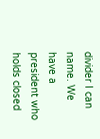divider I can name. We have a president who holds closed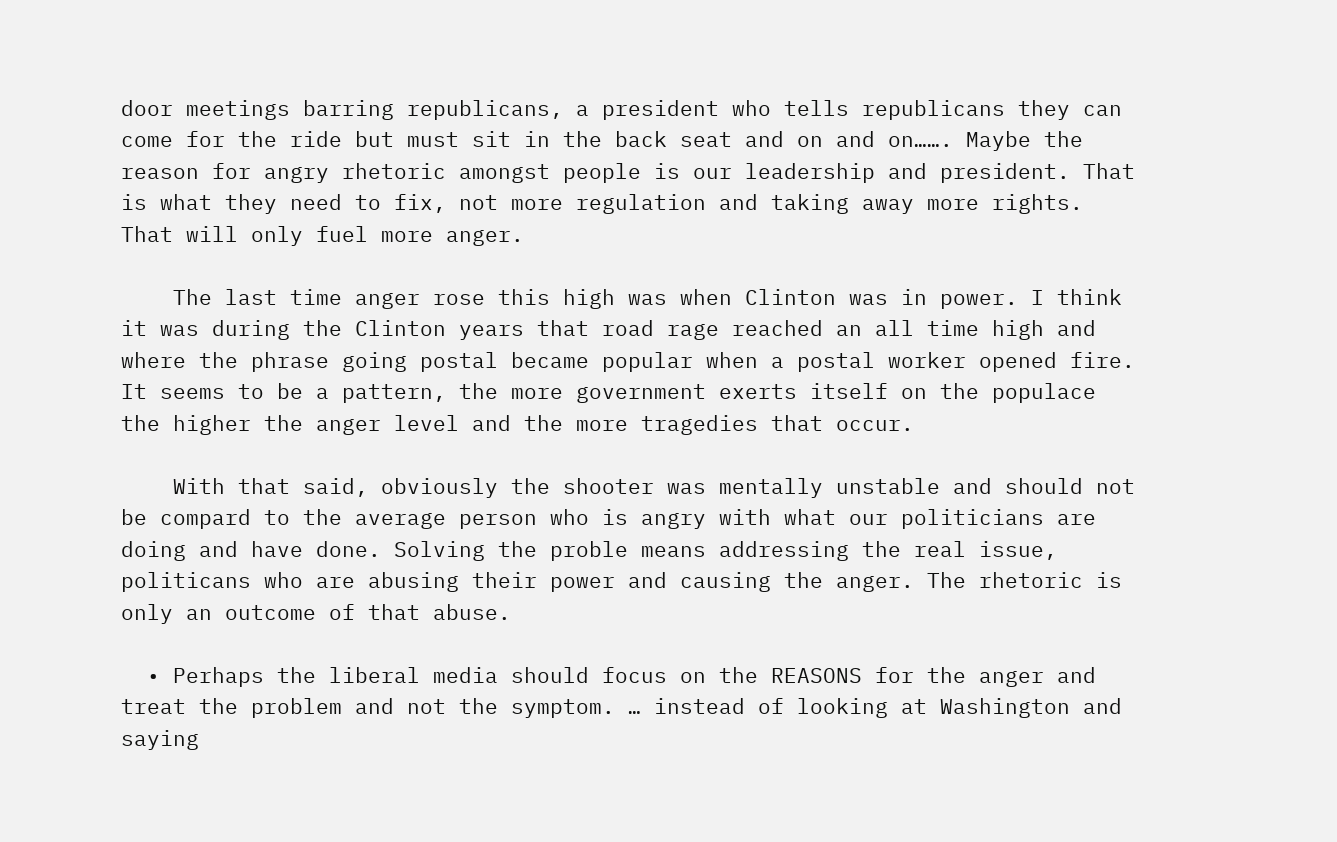door meetings barring republicans, a president who tells republicans they can come for the ride but must sit in the back seat and on and on……. Maybe the reason for angry rhetoric amongst people is our leadership and president. That is what they need to fix, not more regulation and taking away more rights. That will only fuel more anger.

    The last time anger rose this high was when Clinton was in power. I think it was during the Clinton years that road rage reached an all time high and where the phrase going postal became popular when a postal worker opened fire. It seems to be a pattern, the more government exerts itself on the populace the higher the anger level and the more tragedies that occur.

    With that said, obviously the shooter was mentally unstable and should not be compard to the average person who is angry with what our politicians are doing and have done. Solving the proble means addressing the real issue, politicans who are abusing their power and causing the anger. The rhetoric is only an outcome of that abuse.

  • Perhaps the liberal media should focus on the REASONS for the anger and treat the problem and not the symptom. … instead of looking at Washington and saying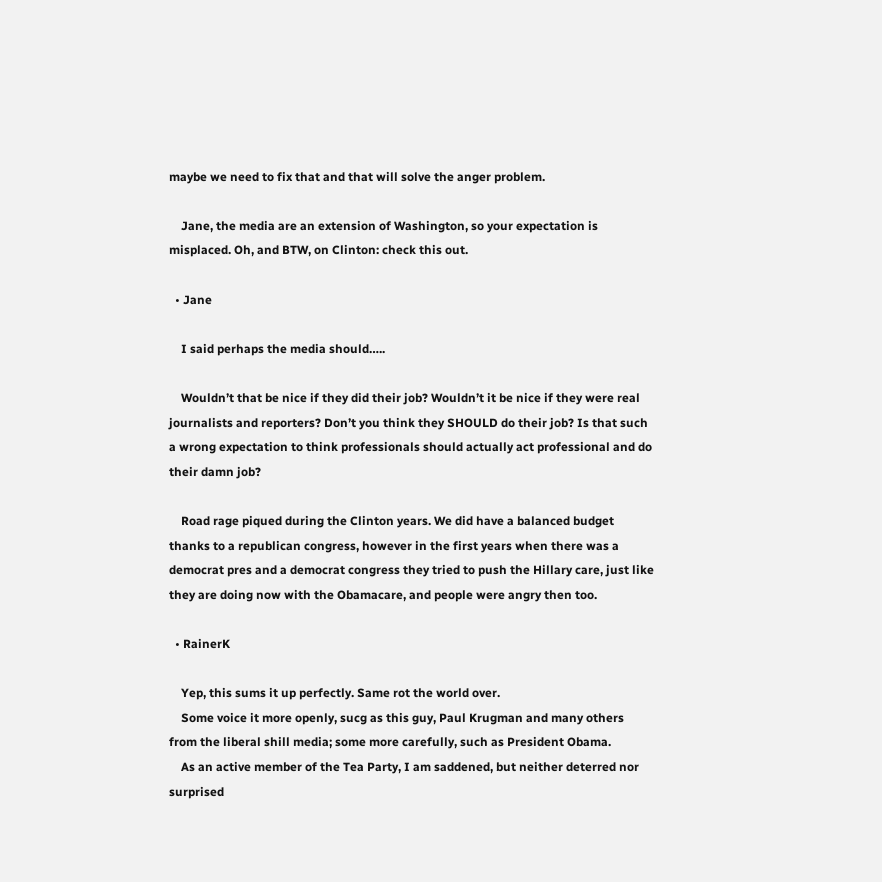maybe we need to fix that and that will solve the anger problem.

    Jane, the media are an extension of Washington, so your expectation is misplaced. Oh, and BTW, on Clinton: check this out.

  • Jane

    I said perhaps the media should…..

    Wouldn’t that be nice if they did their job? Wouldn’t it be nice if they were real journalists and reporters? Don’t you think they SHOULD do their job? Is that such a wrong expectation to think professionals should actually act professional and do their damn job?

    Road rage piqued during the Clinton years. We did have a balanced budget thanks to a republican congress, however in the first years when there was a democrat pres and a democrat congress they tried to push the Hillary care, just like they are doing now with the Obamacare, and people were angry then too.

  • RainerK

    Yep, this sums it up perfectly. Same rot the world over.
    Some voice it more openly, sucg as this guy, Paul Krugman and many others from the liberal shill media; some more carefully, such as President Obama.
    As an active member of the Tea Party, I am saddened, but neither deterred nor surprised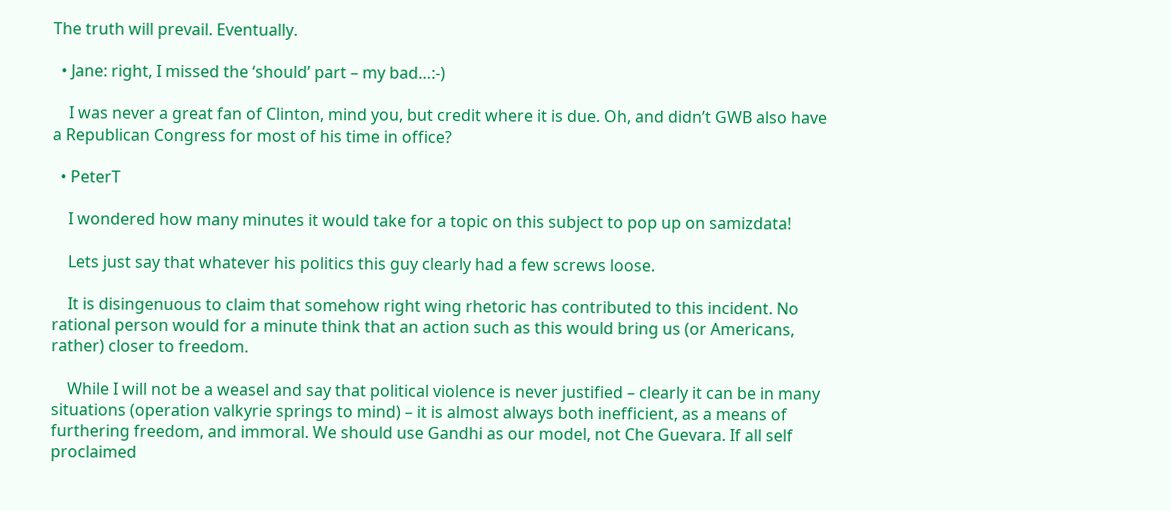The truth will prevail. Eventually.

  • Jane: right, I missed the ‘should’ part – my bad…:-)

    I was never a great fan of Clinton, mind you, but credit where it is due. Oh, and didn’t GWB also have a Republican Congress for most of his time in office?

  • PeterT

    I wondered how many minutes it would take for a topic on this subject to pop up on samizdata!

    Lets just say that whatever his politics this guy clearly had a few screws loose.

    It is disingenuous to claim that somehow right wing rhetoric has contributed to this incident. No rational person would for a minute think that an action such as this would bring us (or Americans, rather) closer to freedom.

    While I will not be a weasel and say that political violence is never justified – clearly it can be in many situations (operation valkyrie springs to mind) – it is almost always both inefficient, as a means of furthering freedom, and immoral. We should use Gandhi as our model, not Che Guevara. If all self proclaimed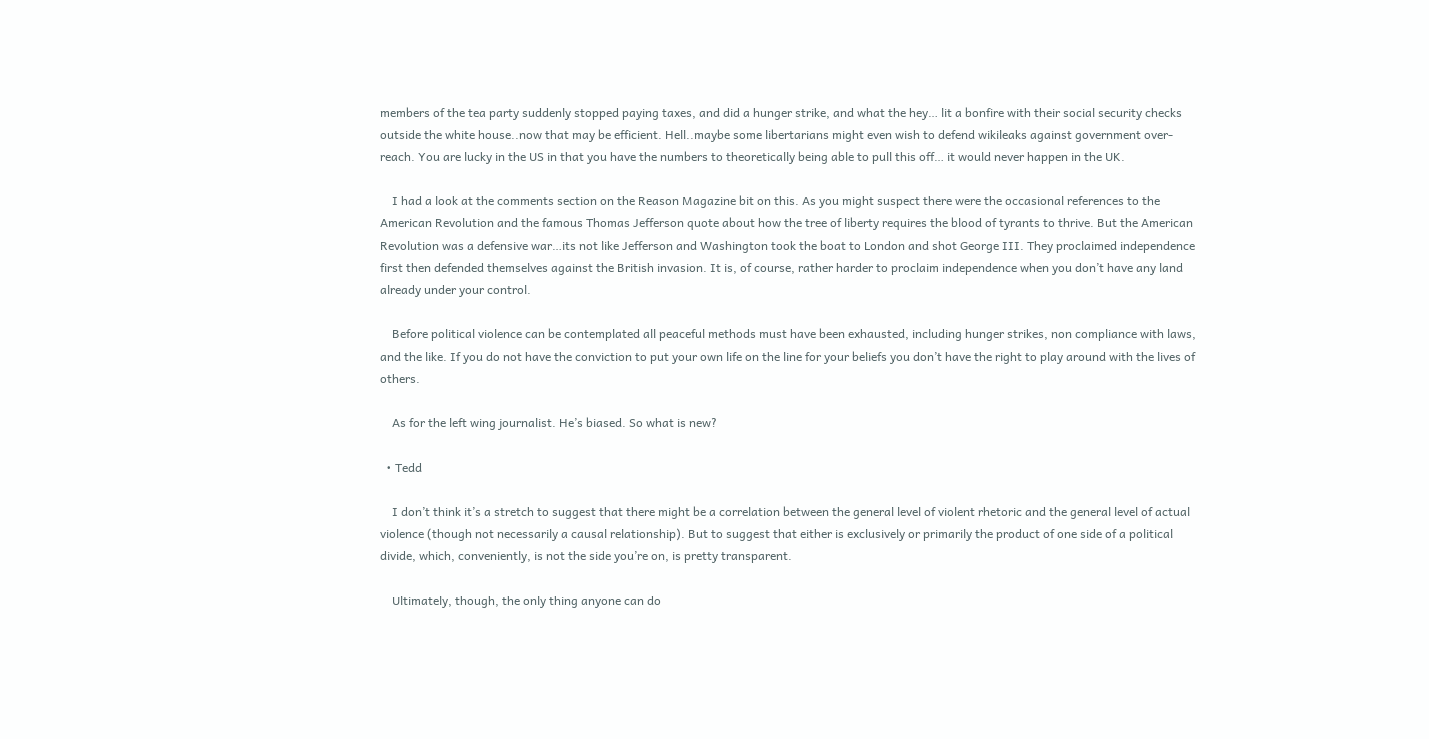members of the tea party suddenly stopped paying taxes, and did a hunger strike, and what the hey… lit a bonfire with their social security checks outside the white house..now that may be efficient. Hell..maybe some libertarians might even wish to defend wikileaks against government over-reach. You are lucky in the US in that you have the numbers to theoretically being able to pull this off… it would never happen in the UK.

    I had a look at the comments section on the Reason Magazine bit on this. As you might suspect there were the occasional references to the American Revolution and the famous Thomas Jefferson quote about how the tree of liberty requires the blood of tyrants to thrive. But the American Revolution was a defensive war…its not like Jefferson and Washington took the boat to London and shot George III. They proclaimed independence first then defended themselves against the British invasion. It is, of course, rather harder to proclaim independence when you don’t have any land already under your control.

    Before political violence can be contemplated all peaceful methods must have been exhausted, including hunger strikes, non compliance with laws, and the like. If you do not have the conviction to put your own life on the line for your beliefs you don’t have the right to play around with the lives of others.

    As for the left wing journalist. He’s biased. So what is new?

  • Tedd

    I don’t think it’s a stretch to suggest that there might be a correlation between the general level of violent rhetoric and the general level of actual violence (though not necessarily a causal relationship). But to suggest that either is exclusively or primarily the product of one side of a political divide, which, conveniently, is not the side you’re on, is pretty transparent.

    Ultimately, though, the only thing anyone can do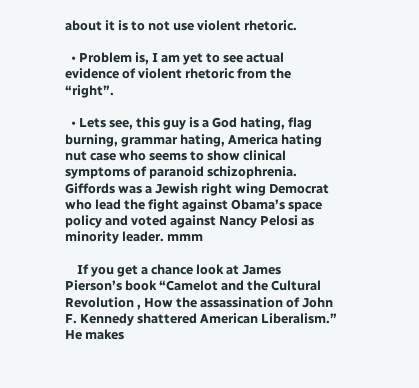about it is to not use violent rhetoric.

  • Problem is, I am yet to see actual evidence of violent rhetoric from the “right”.

  • Lets see, this guy is a God hating, flag burning, grammar hating, America hating nut case who seems to show clinical symptoms of paranoid schizophrenia. Giffords was a Jewish right wing Democrat who lead the fight against Obama’s space policy and voted against Nancy Pelosi as minority leader. mmm

    If you get a chance look at James Pierson’s book “Camelot and the Cultural Revolution , How the assassination of John F. Kennedy shattered American Liberalism.” He makes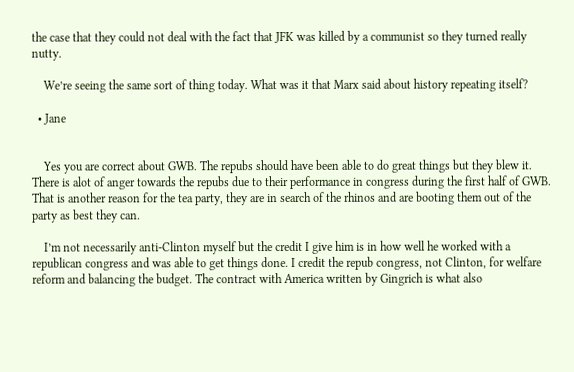the case that they could not deal with the fact that JFK was killed by a communist so they turned really nutty.

    We’re seeing the same sort of thing today. What was it that Marx said about history repeating itself?

  • Jane


    Yes you are correct about GWB. The repubs should have been able to do great things but they blew it. There is alot of anger towards the repubs due to their performance in congress during the first half of GWB. That is another reason for the tea party, they are in search of the rhinos and are booting them out of the party as best they can.

    I’m not necessarily anti-Clinton myself but the credit I give him is in how well he worked with a republican congress and was able to get things done. I credit the repub congress, not Clinton, for welfare reform and balancing the budget. The contract with America written by Gingrich is what also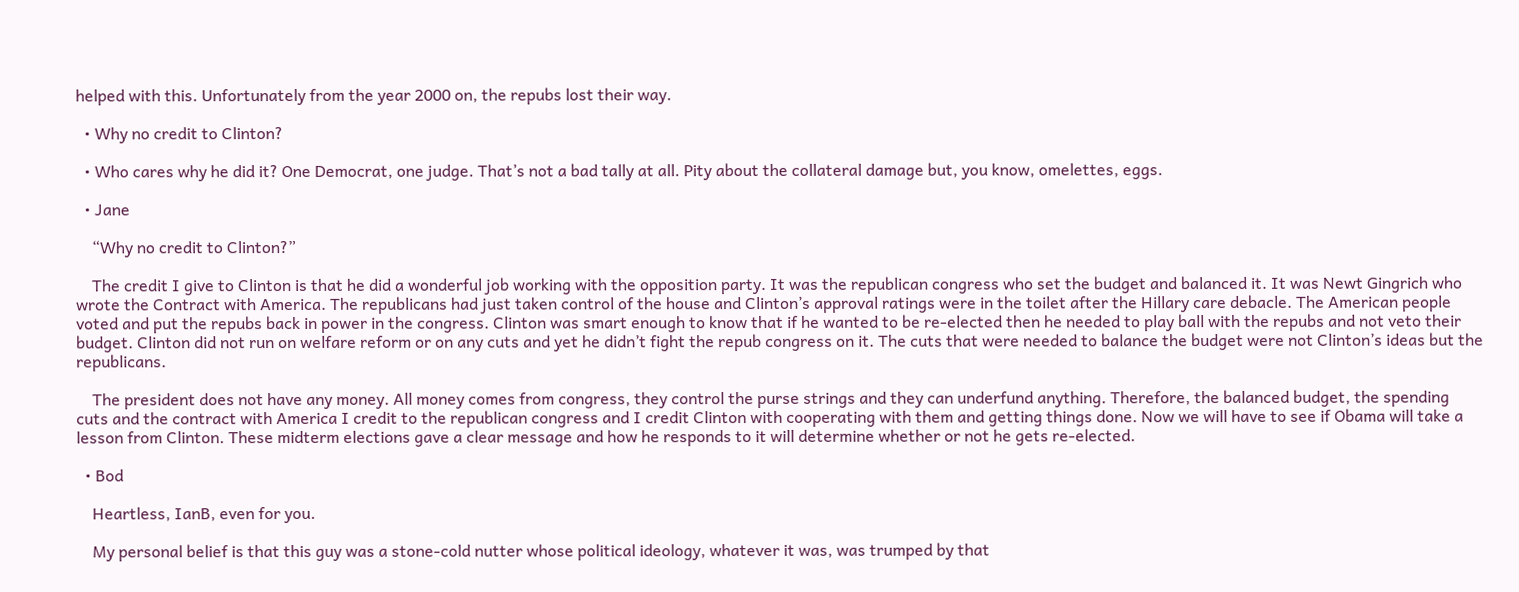helped with this. Unfortunately from the year 2000 on, the repubs lost their way.

  • Why no credit to Clinton?

  • Who cares why he did it? One Democrat, one judge. That’s not a bad tally at all. Pity about the collateral damage but, you know, omelettes, eggs.

  • Jane

    “Why no credit to Clinton?”

    The credit I give to Clinton is that he did a wonderful job working with the opposition party. It was the republican congress who set the budget and balanced it. It was Newt Gingrich who wrote the Contract with America. The republicans had just taken control of the house and Clinton’s approval ratings were in the toilet after the Hillary care debacle. The American people voted and put the repubs back in power in the congress. Clinton was smart enough to know that if he wanted to be re-elected then he needed to play ball with the repubs and not veto their budget. Clinton did not run on welfare reform or on any cuts and yet he didn’t fight the repub congress on it. The cuts that were needed to balance the budget were not Clinton’s ideas but the republicans.

    The president does not have any money. All money comes from congress, they control the purse strings and they can underfund anything. Therefore, the balanced budget, the spending cuts and the contract with America I credit to the republican congress and I credit Clinton with cooperating with them and getting things done. Now we will have to see if Obama will take a lesson from Clinton. These midterm elections gave a clear message and how he responds to it will determine whether or not he gets re-elected.

  • Bod

    Heartless, IanB, even for you.

    My personal belief is that this guy was a stone-cold nutter whose political ideology, whatever it was, was trumped by that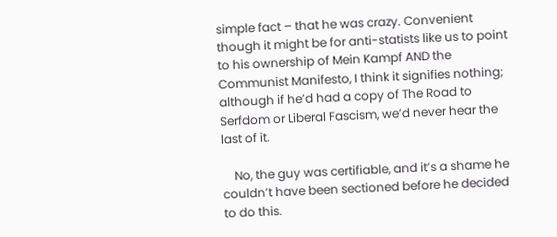simple fact – that he was crazy. Convenient though it might be for anti-statists like us to point to his ownership of Mein Kampf AND the Communist Manifesto, I think it signifies nothing; although if he’d had a copy of The Road to Serfdom or Liberal Fascism, we’d never hear the last of it.

    No, the guy was certifiable, and it’s a shame he couldn’t have been sectioned before he decided to do this.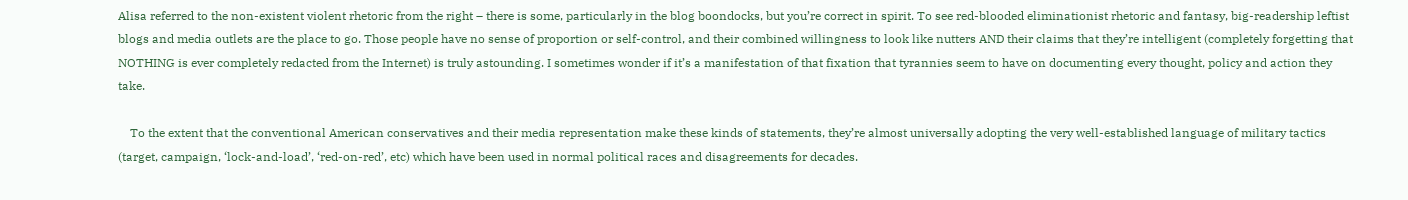Alisa referred to the non-existent violent rhetoric from the right – there is some, particularly in the blog boondocks, but you’re correct in spirit. To see red-blooded eliminationist rhetoric and fantasy, big-readership leftist blogs and media outlets are the place to go. Those people have no sense of proportion or self-control, and their combined willingness to look like nutters AND their claims that they’re intelligent (completely forgetting that NOTHING is ever completely redacted from the Internet) is truly astounding. I sometimes wonder if it’s a manifestation of that fixation that tyrannies seem to have on documenting every thought, policy and action they take.

    To the extent that the conventional American conservatives and their media representation make these kinds of statements, they’re almost universally adopting the very well-established language of military tactics (target, campaign, ‘lock-and-load’, ‘red-on-red’, etc) which have been used in normal political races and disagreements for decades.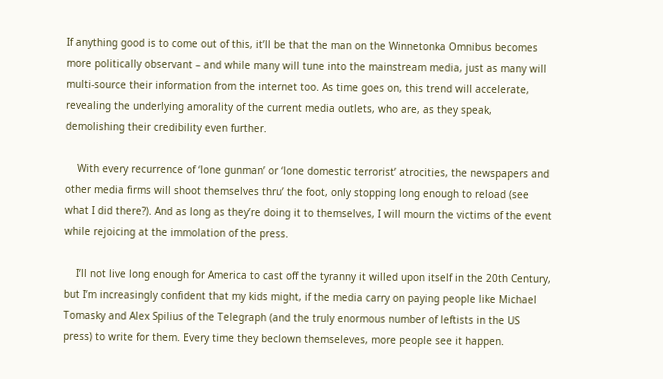If anything good is to come out of this, it’ll be that the man on the Winnetonka Omnibus becomes more politically observant – and while many will tune into the mainstream media, just as many will multi-source their information from the internet too. As time goes on, this trend will accelerate, revealing the underlying amorality of the current media outlets, who are, as they speak, demolishing their credibility even further.

    With every recurrence of ‘lone gunman’ or ‘lone domestic terrorist’ atrocities, the newspapers and other media firms will shoot themselves thru’ the foot, only stopping long enough to reload (see what I did there?). And as long as they’re doing it to themselves, I will mourn the victims of the event while rejoicing at the immolation of the press.

    I’ll not live long enough for America to cast off the tyranny it willed upon itself in the 20th Century, but I’m increasingly confident that my kids might, if the media carry on paying people like Michael Tomasky and Alex Spilius of the Telegraph (and the truly enormous number of leftists in the US press) to write for them. Every time they beclown themseleves, more people see it happen.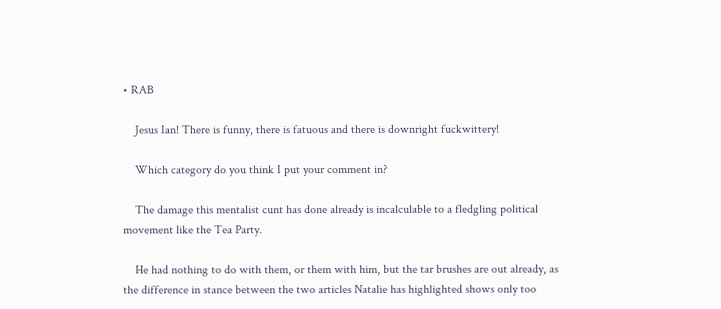• RAB

    Jesus Ian! There is funny, there is fatuous and there is downright fuckwittery!

    Which category do you think I put your comment in?

    The damage this mentalist cunt has done already is incalculable to a fledgling political movement like the Tea Party.

    He had nothing to do with them, or them with him, but the tar brushes are out already, as the difference in stance between the two articles Natalie has highlighted shows only too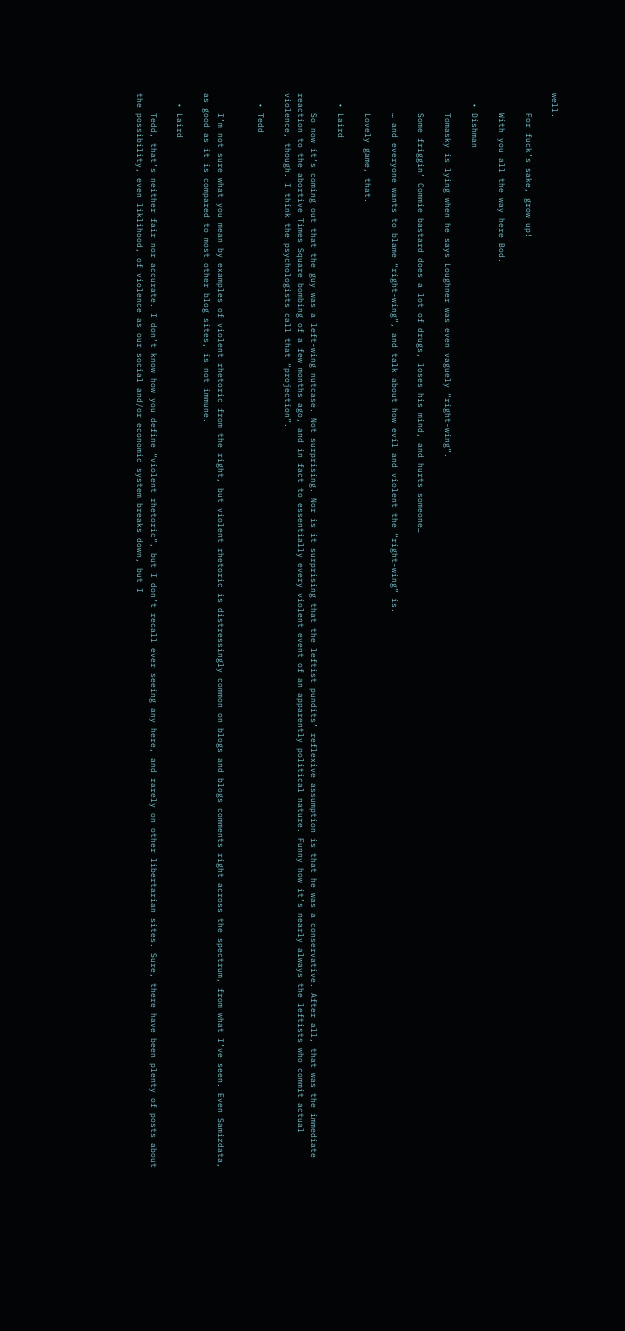well.

    For fuck’s sake, grow up!

    With you all the way here Bod.

  • Dishman

    Tomasky is lying when he says Loughner was even vaguely “right-wing”.

    Some friggin’ Commie bastard does a lot of drugs, loses his mind, and hurts someone…

    … and everyone wants to blame “right-wing”, and talk about how evil and violent the “right-wing” is.

    Lovely game, that.

  • Laird

    So now it’s coming out that the guy was a left-wing nutcase. Not surprising. Nor is it surprising that the leftist pundits’ reflexive assumption is that he was a conservative. After all, that was the immediate reaction to the abortive Times Square bombing of a few months ago, and in fact to essentially every violent event of an apparently political nature. Funny how it’s nearly always the leftists who commit actual violence, though. I think the psychologists call that “projection”.

  • Tedd


    I’m not sure what you mean by examples of violent rhetoric from the right, but violent rhetoric is distressingly common on blogs and blogs comments right across the spectrum, from what I’ve seen. Even Samizdata, as good as it is compared to most other blog sites, is not immune.

  • Laird

    Tedd, that’s neither fair nor accurate. I don’t know how you define “violent rhetoric”, but I don’t recall ever seeing any here, and rarely on other libertarian sites. Sure, there have been plenty of posts about the possibility, even liklihood, of violence as our social and/or economic system breaks down, but I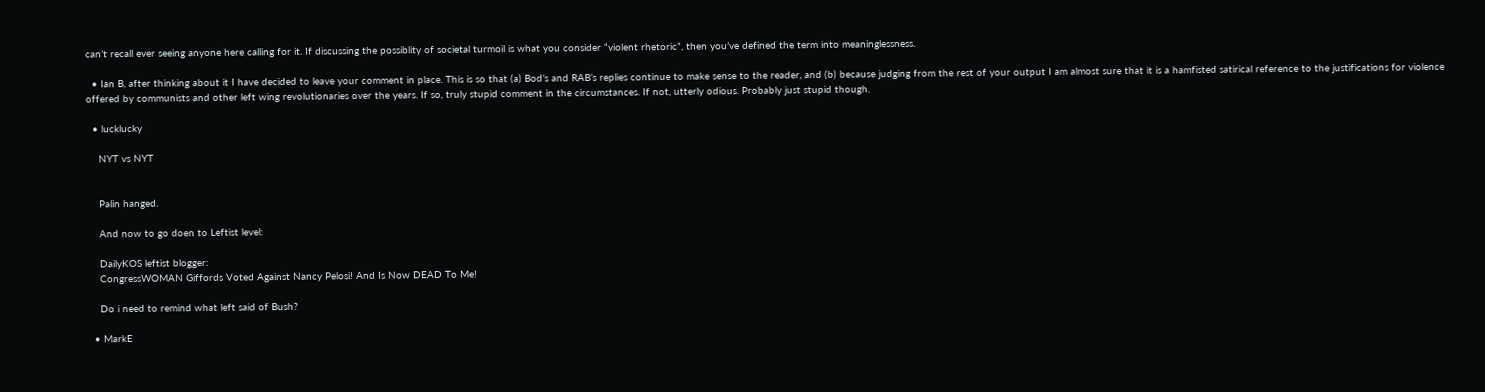can’t recall ever seeing anyone here calling for it. If discussing the possiblity of societal turmoil is what you consider “violent rhetoric”, then you’ve defined the term into meaninglessness.

  • Ian B, after thinking about it I have decided to leave your comment in place. This is so that (a) Bod’s and RAB’s replies continue to make sense to the reader, and (b) because judging from the rest of your output I am almost sure that it is a hamfisted satirical reference to the justifications for violence offered by communists and other left wing revolutionaries over the years. If so, truly stupid comment in the circumstances. If not, utterly odious. Probably just stupid though.

  • lucklucky

    NYT vs NYT


    Palin hanged.

    And now to go doen to Leftist level:

    DailyKOS leftist blogger:
    CongressWOMAN Giffords Voted Against Nancy Pelosi! And Is Now DEAD To Me!

    Do i need to remind what left said of Bush?

  • MarkE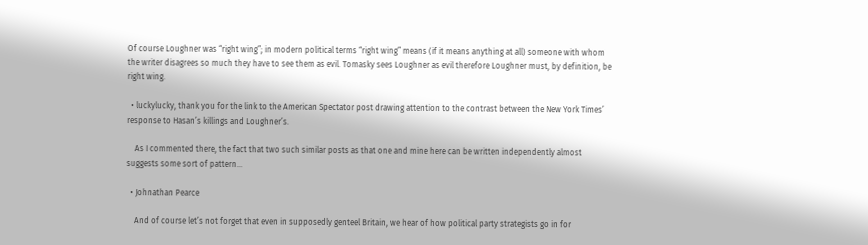Of course Loughner was “right wing”; in modern political terms “right wing” means (if it means anything at all) someone with whom the writer disagrees so much they have to see them as evil. Tomasky sees Loughner as evil therefore Loughner must, by definition, be right wing.

  • luckylucky, thank you for the link to the American Spectator post drawing attention to the contrast between the New York Times’ response to Hasan’s killings and Loughner’s.

    As I commented there, the fact that two such similar posts as that one and mine here can be written independently almost suggests some sort of pattern…

  • Johnathan Pearce

    And of course let’s not forget that even in supposedly genteel Britain, we hear of how political party strategists go in for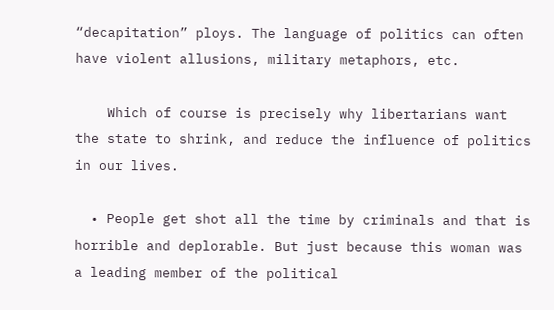“decapitation” ploys. The language of politics can often have violent allusions, military metaphors, etc.

    Which of course is precisely why libertarians want the state to shrink, and reduce the influence of politics in our lives.

  • People get shot all the time by criminals and that is horrible and deplorable. But just because this woman was a leading member of the political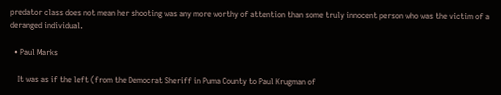predator class does not mean her shooting was any more worthy of attention than some truly innocent person who was the victim of a deranged individual.

  • Paul Marks

    It was as if the left (from the Democrat Sheriff in Puma County to Paul Krugman of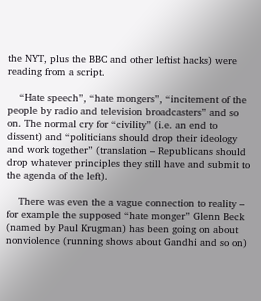the NYT, plus the BBC and other leftist hacks) were reading from a script.

    “Hate speech”, “hate mongers”, “incitement of the people by radio and television broadcasters” and so on. The normal cry for “civility” (i.e. an end to dissent) and “politicians should drop their ideology and work together” (translation – Republicans should drop whatever principles they still have and submit to the agenda of the left).

    There was even the a vague connection to reality – for example the supposed “hate monger” Glenn Beck (named by Paul Krugman) has been going on about nonviolence (running shows about Gandhi and so on)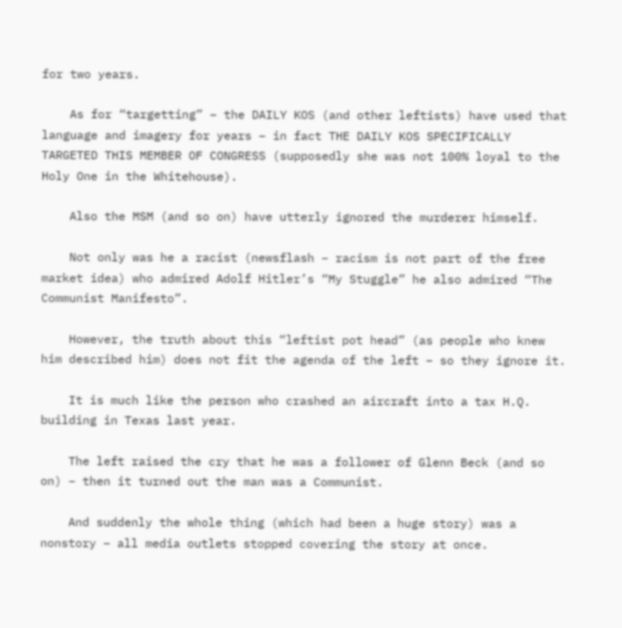for two years.

    As for “targetting” – the DAILY KOS (and other leftists) have used that language and imagery for years – in fact THE DAILY KOS SPECIFICALLY TARGETED THIS MEMBER OF CONGRESS (supposedly she was not 100% loyal to the Holy One in the Whitehouse).

    Also the MSM (and so on) have utterly ignored the murderer himself.

    Not only was he a racist (newsflash – racism is not part of the free market idea) who admired Adolf Hitler’s “My Stuggle” he also admired “The Communist Manifesto”.

    However, the truth about this “leftist pot head” (as people who knew him described him) does not fit the agenda of the left – so they ignore it.

    It is much like the person who crashed an aircraft into a tax H.Q. building in Texas last year.

    The left raised the cry that he was a follower of Glenn Beck (and so on) – then it turned out the man was a Communist.

    And suddenly the whole thing (which had been a huge story) was a nonstory – all media outlets stopped covering the story at once.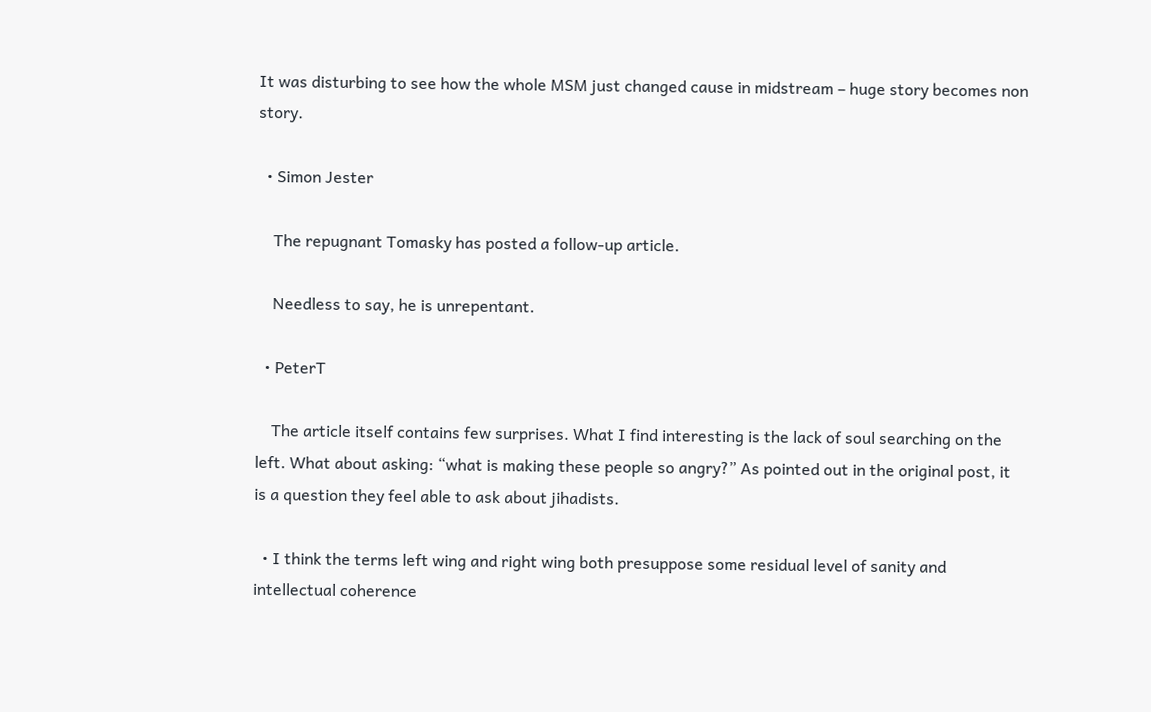It was disturbing to see how the whole MSM just changed cause in midstream – huge story becomes non story.

  • Simon Jester

    The repugnant Tomasky has posted a follow-up article.

    Needless to say, he is unrepentant.

  • PeterT

    The article itself contains few surprises. What I find interesting is the lack of soul searching on the left. What about asking: “what is making these people so angry?” As pointed out in the original post, it is a question they feel able to ask about jihadists.

  • I think the terms left wing and right wing both presuppose some residual level of sanity and intellectual coherence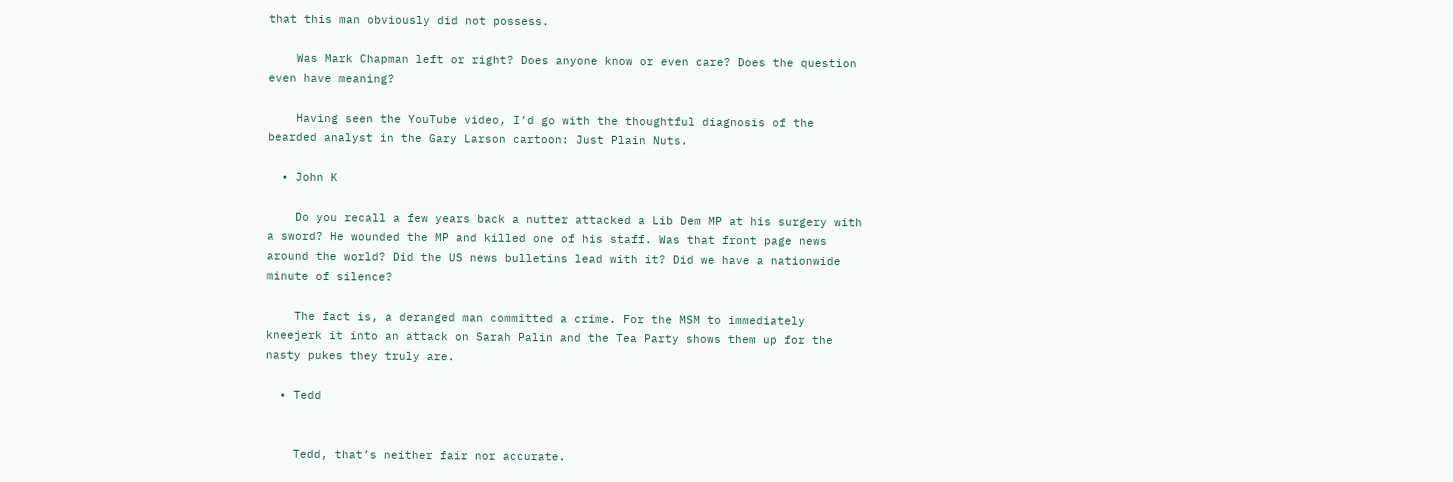that this man obviously did not possess.

    Was Mark Chapman left or right? Does anyone know or even care? Does the question even have meaning?

    Having seen the YouTube video, I’d go with the thoughtful diagnosis of the bearded analyst in the Gary Larson cartoon: Just Plain Nuts.

  • John K

    Do you recall a few years back a nutter attacked a Lib Dem MP at his surgery with a sword? He wounded the MP and killed one of his staff. Was that front page news around the world? Did the US news bulletins lead with it? Did we have a nationwide minute of silence?

    The fact is, a deranged man committed a crime. For the MSM to immediately kneejerk it into an attack on Sarah Palin and the Tea Party shows them up for the nasty pukes they truly are.

  • Tedd


    Tedd, that’s neither fair nor accurate.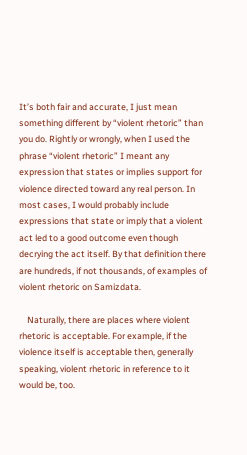It’s both fair and accurate, I just mean something different by “violent rhetoric” than you do. Rightly or wrongly, when I used the phrase “violent rhetoric” I meant any expression that states or implies support for violence directed toward any real person. In most cases, I would probably include expressions that state or imply that a violent act led to a good outcome even though decrying the act itself. By that definition there are hundreds, if not thousands, of examples of violent rhetoric on Samizdata.

    Naturally, there are places where violent rhetoric is acceptable. For example, if the violence itself is acceptable then, generally speaking, violent rhetoric in reference to it would be, too.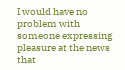I would have no problem with someone expressing pleasure at the news that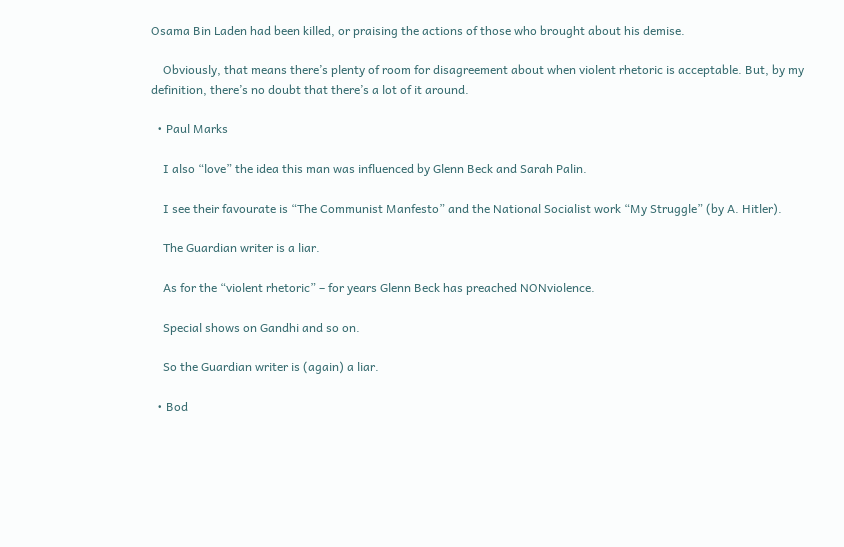Osama Bin Laden had been killed, or praising the actions of those who brought about his demise.

    Obviously, that means there’s plenty of room for disagreement about when violent rhetoric is acceptable. But, by my definition, there’s no doubt that there’s a lot of it around.

  • Paul Marks

    I also “love” the idea this man was influenced by Glenn Beck and Sarah Palin.

    I see their favourate is “The Communist Manfesto” and the National Socialist work “My Struggle” (by A. Hitler).

    The Guardian writer is a liar.

    As for the “violent rhetoric” – for years Glenn Beck has preached NONviolence.

    Special shows on Gandhi and so on.

    So the Guardian writer is (again) a liar.

  • Bod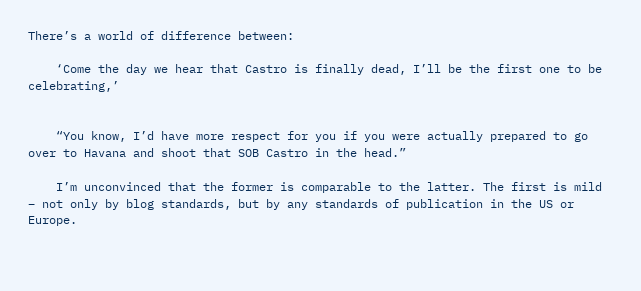There’s a world of difference between:

    ‘Come the day we hear that Castro is finally dead, I’ll be the first one to be celebrating,’


    “You know, I’d have more respect for you if you were actually prepared to go over to Havana and shoot that SOB Castro in the head.”

    I’m unconvinced that the former is comparable to the latter. The first is mild – not only by blog standards, but by any standards of publication in the US or Europe.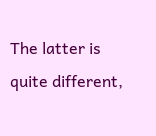The latter is quite different,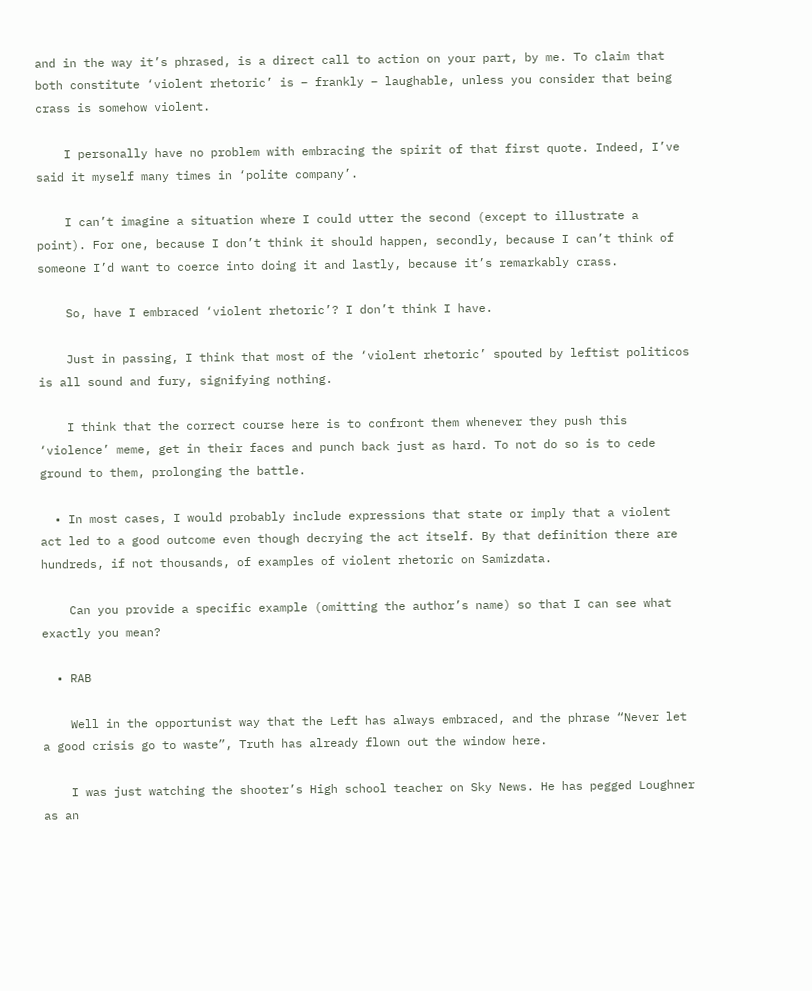and in the way it’s phrased, is a direct call to action on your part, by me. To claim that both constitute ‘violent rhetoric’ is – frankly – laughable, unless you consider that being crass is somehow violent.

    I personally have no problem with embracing the spirit of that first quote. Indeed, I’ve said it myself many times in ‘polite company’.

    I can’t imagine a situation where I could utter the second (except to illustrate a point). For one, because I don’t think it should happen, secondly, because I can’t think of someone I’d want to coerce into doing it and lastly, because it’s remarkably crass.

    So, have I embraced ‘violent rhetoric’? I don’t think I have.

    Just in passing, I think that most of the ‘violent rhetoric’ spouted by leftist politicos is all sound and fury, signifying nothing.

    I think that the correct course here is to confront them whenever they push this ‘violence’ meme, get in their faces and punch back just as hard. To not do so is to cede ground to them, prolonging the battle.

  • In most cases, I would probably include expressions that state or imply that a violent act led to a good outcome even though decrying the act itself. By that definition there are hundreds, if not thousands, of examples of violent rhetoric on Samizdata.

    Can you provide a specific example (omitting the author’s name) so that I can see what exactly you mean?

  • RAB

    Well in the opportunist way that the Left has always embraced, and the phrase “Never let a good crisis go to waste”, Truth has already flown out the window here.

    I was just watching the shooter’s High school teacher on Sky News. He has pegged Loughner as an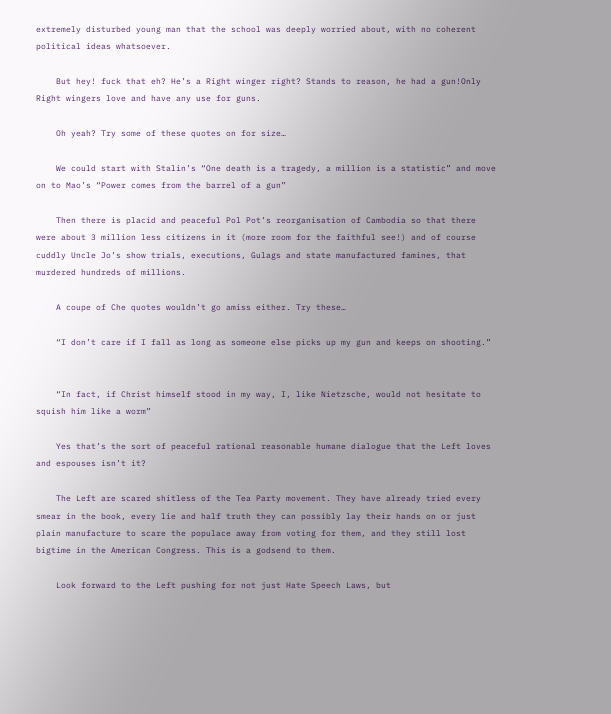extremely disturbed young man that the school was deeply worried about, with no coherent political ideas whatsoever.

    But hey! fuck that eh? He’s a Right winger right? Stands to reason, he had a gun!Only Right wingers love and have any use for guns.

    Oh yeah? Try some of these quotes on for size…

    We could start with Stalin’s “One death is a tragedy, a million is a statistic” and move on to Mao’s “Power comes from the barrel of a gun”

    Then there is placid and peaceful Pol Pot’s reorganisation of Cambodia so that there were about 3 million less citizens in it (more room for the faithful see!) and of course cuddly Uncle Jo’s show trials, executions, Gulags and state manufactured famines, that murdered hundreds of millions.

    A coupe of Che quotes wouldn’t go amiss either. Try these…

    “I don’t care if I fall as long as someone else picks up my gun and keeps on shooting.”


    “In fact, if Christ himself stood in my way, I, like Nietzsche, would not hesitate to squish him like a worm”

    Yes that’s the sort of peaceful rational reasonable humane dialogue that the Left loves and espouses isn’t it?

    The Left are scared shitless of the Tea Party movement. They have already tried every smear in the book, every lie and half truth they can possibly lay their hands on or just plain manufacture to scare the populace away from voting for them, and they still lost bigtime in the American Congress. This is a godsend to them.

    Look forward to the Left pushing for not just Hate Speech Laws, but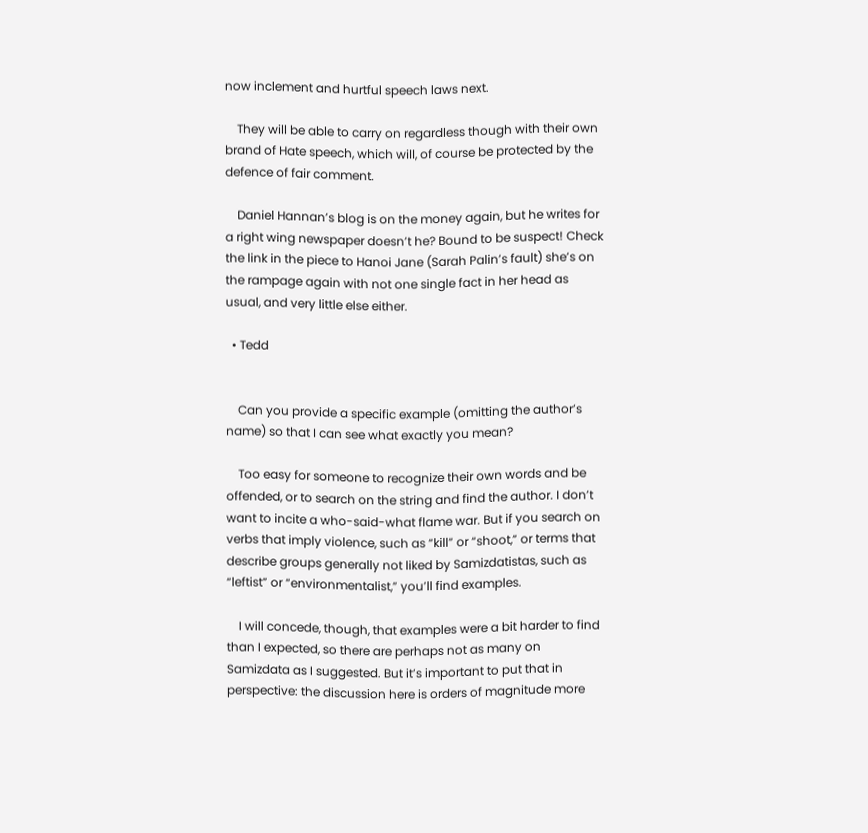now inclement and hurtful speech laws next.

    They will be able to carry on regardless though with their own brand of Hate speech, which will, of course be protected by the defence of fair comment.

    Daniel Hannan’s blog is on the money again, but he writes for a right wing newspaper doesn’t he? Bound to be suspect! Check the link in the piece to Hanoi Jane (Sarah Palin’s fault) she’s on the rampage again with not one single fact in her head as usual, and very little else either.

  • Tedd


    Can you provide a specific example (omitting the author’s name) so that I can see what exactly you mean?

    Too easy for someone to recognize their own words and be offended, or to search on the string and find the author. I don’t want to incite a who-said-what flame war. But if you search on verbs that imply violence, such as “kill” or “shoot,” or terms that describe groups generally not liked by Samizdatistas, such as “leftist” or “environmentalist,” you’ll find examples.

    I will concede, though, that examples were a bit harder to find than I expected, so there are perhaps not as many on Samizdata as I suggested. But it’s important to put that in perspective: the discussion here is orders of magnitude more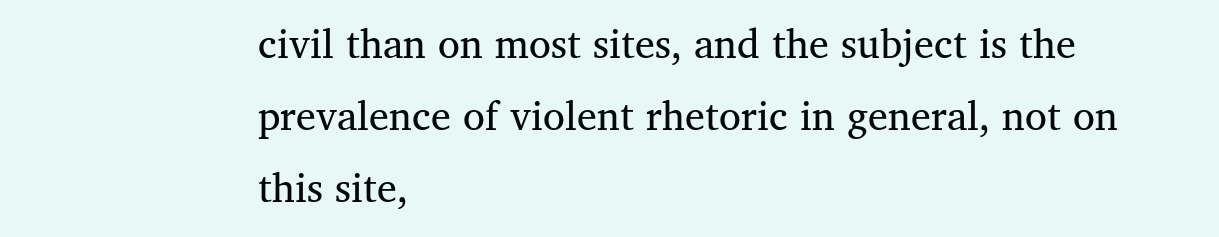civil than on most sites, and the subject is the prevalence of violent rhetoric in general, not on this site,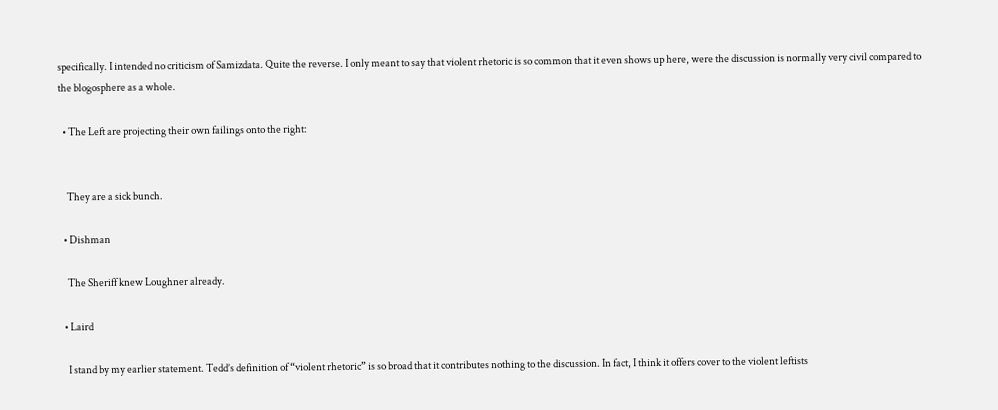specifically. I intended no criticism of Samizdata. Quite the reverse. I only meant to say that violent rhetoric is so common that it even shows up here, were the discussion is normally very civil compared to the blogosphere as a whole.

  • The Left are projecting their own failings onto the right:


    They are a sick bunch.

  • Dishman

    The Sheriff knew Loughner already.

  • Laird

    I stand by my earlier statement. Tedd’s definition of “violent rhetoric” is so broad that it contributes nothing to the discussion. In fact, I think it offers cover to the violent leftists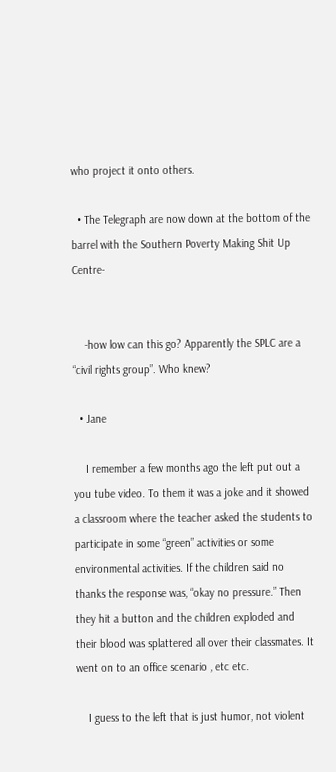who project it onto others.

  • The Telegraph are now down at the bottom of the barrel with the Southern Poverty Making Shit Up Centre-


    -how low can this go? Apparently the SPLC are a “civil rights group”. Who knew?

  • Jane

    I remember a few months ago the left put out a you tube video. To them it was a joke and it showed a classroom where the teacher asked the students to participate in some “green” activities or some environmental activities. If the children said no thanks the response was, “okay no pressure.” Then they hit a button and the children exploded and their blood was splattered all over their classmates. It went on to an office scenario , etc etc.

    I guess to the left that is just humor, not violent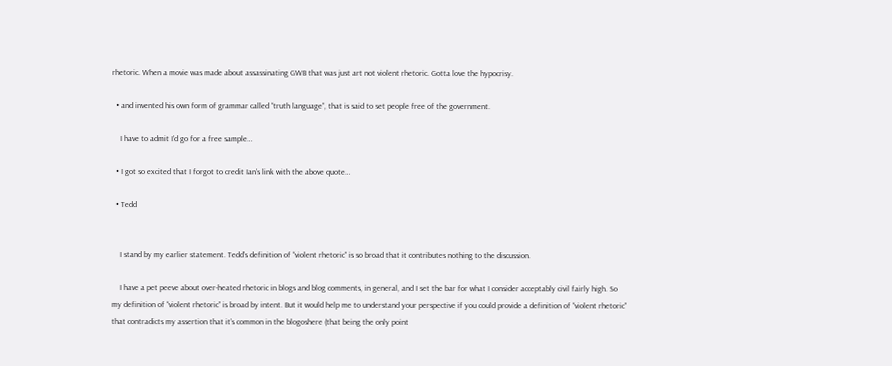rhetoric. When a movie was made about assassinating GWB that was just art not violent rhetoric. Gotta love the hypocrisy.

  • and invented his own form of grammar called “truth language”, that is said to set people free of the government.

    I have to admit I’d go for a free sample…

  • I got so excited that I forgot to credit Ian’s link with the above quote…

  • Tedd


    I stand by my earlier statement. Tedd’s definition of “violent rhetoric” is so broad that it contributes nothing to the discussion.

    I have a pet peeve about over-heated rhetoric in blogs and blog comments, in general, and I set the bar for what I consider acceptably civil fairly high. So my definition of “violent rhetoric” is broad by intent. But it would help me to understand your perspective if you could provide a definition of “violent rhetoric” that contradicts my assertion that it’s common in the blogoshere (that being the only point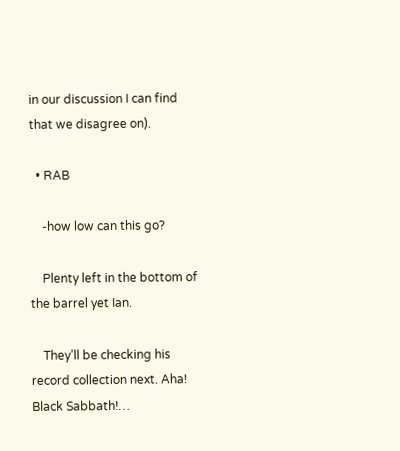in our discussion I can find that we disagree on).

  • RAB

    -how low can this go?

    Plenty left in the bottom of the barrel yet Ian.

    They’ll be checking his record collection next. Aha! Black Sabbath!…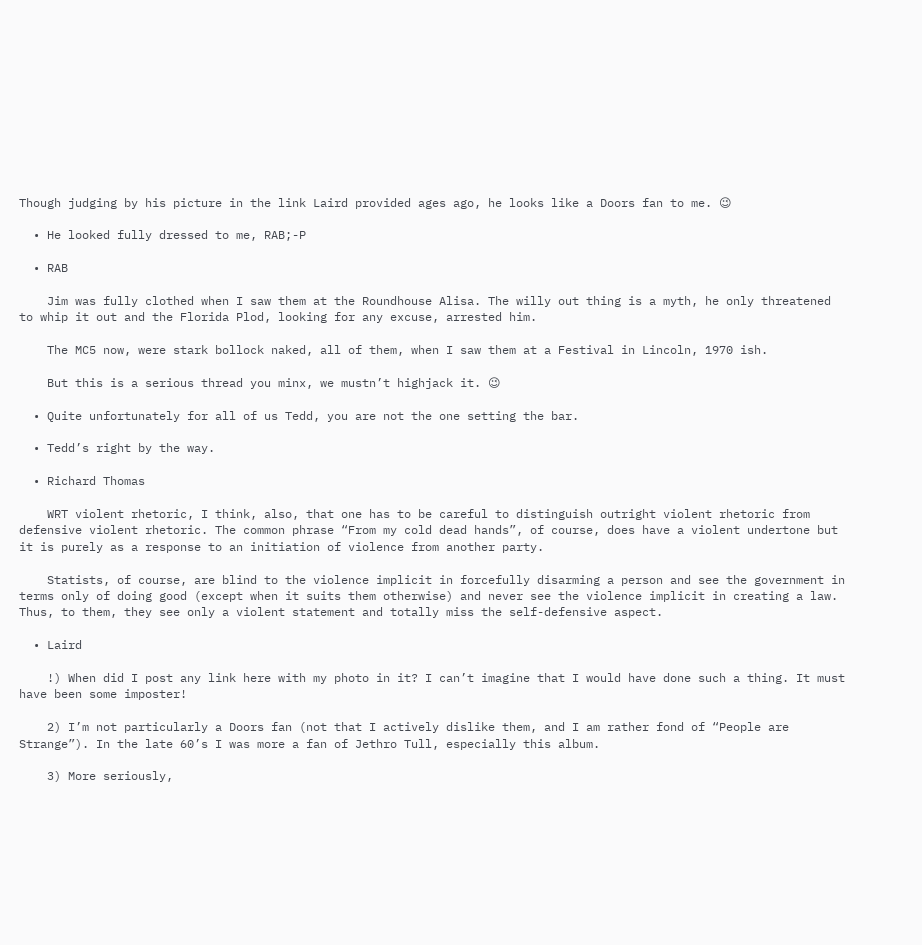Though judging by his picture in the link Laird provided ages ago, he looks like a Doors fan to me. 😉

  • He looked fully dressed to me, RAB;-P

  • RAB

    Jim was fully clothed when I saw them at the Roundhouse Alisa. The willy out thing is a myth, he only threatened to whip it out and the Florida Plod, looking for any excuse, arrested him.

    The MC5 now, were stark bollock naked, all of them, when I saw them at a Festival in Lincoln, 1970 ish.

    But this is a serious thread you minx, we mustn’t highjack it. 😉

  • Quite unfortunately for all of us Tedd, you are not the one setting the bar.

  • Tedd’s right by the way.

  • Richard Thomas

    WRT violent rhetoric, I think, also, that one has to be careful to distinguish outright violent rhetoric from defensive violent rhetoric. The common phrase “From my cold dead hands”, of course, does have a violent undertone but it is purely as a response to an initiation of violence from another party.

    Statists, of course, are blind to the violence implicit in forcefully disarming a person and see the government in terms only of doing good (except when it suits them otherwise) and never see the violence implicit in creating a law. Thus, to them, they see only a violent statement and totally miss the self-defensive aspect.

  • Laird

    !) When did I post any link here with my photo in it? I can’t imagine that I would have done such a thing. It must have been some imposter!

    2) I’m not particularly a Doors fan (not that I actively dislike them, and I am rather fond of “People are Strange”). In the late 60’s I was more a fan of Jethro Tull, especially this album.

    3) More seriously,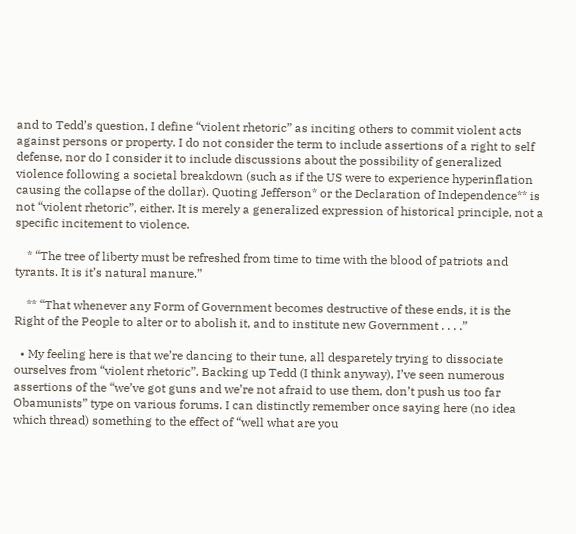and to Tedd’s question, I define “violent rhetoric” as inciting others to commit violent acts against persons or property. I do not consider the term to include assertions of a right to self defense, nor do I consider it to include discussions about the possibility of generalized violence following a societal breakdown (such as if the US were to experience hyperinflation causing the collapse of the dollar). Quoting Jefferson* or the Declaration of Independence** is not “violent rhetoric”, either. It is merely a generalized expression of historical principle, not a specific incitement to violence.

    * “The tree of liberty must be refreshed from time to time with the blood of patriots and tyrants. It is it’s natural manure.”

    ** “That whenever any Form of Government becomes destructive of these ends, it is the Right of the People to alter or to abolish it, and to institute new Government . . . .”

  • My feeling here is that we’re dancing to their tune, all desparetely trying to dissociate ourselves from “violent rhetoric”. Backing up Tedd (I think anyway), I’ve seen numerous assertions of the “we’ve got guns and we’re not afraid to use them, don’t push us too far Obamunists” type on various forums. I can distinctly remember once saying here (no idea which thread) something to the effect of “well what are you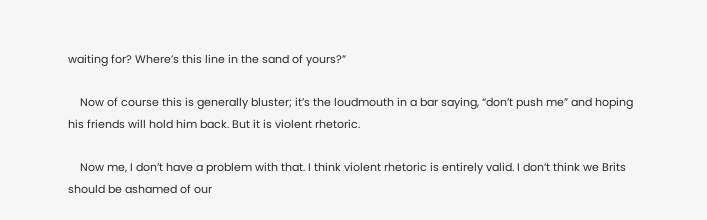waiting for? Where’s this line in the sand of yours?”

    Now of course this is generally bluster; it’s the loudmouth in a bar saying, “don’t push me” and hoping his friends will hold him back. But it is violent rhetoric.

    Now me, I don’t have a problem with that. I think violent rhetoric is entirely valid. I don’t think we Brits should be ashamed of our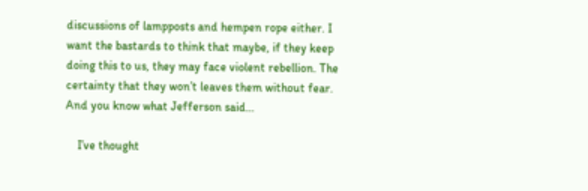discussions of lampposts and hempen rope either. I want the bastards to think that maybe, if they keep doing this to us, they may face violent rebellion. The certainty that they won’t leaves them without fear. And you know what Jefferson said…

    I’ve thought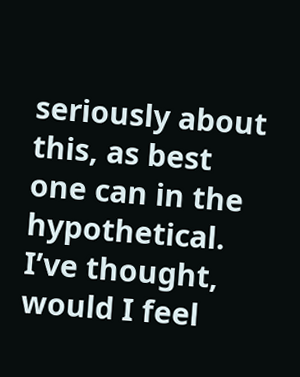seriously about this, as best one can in the hypothetical. I’ve thought, would I feel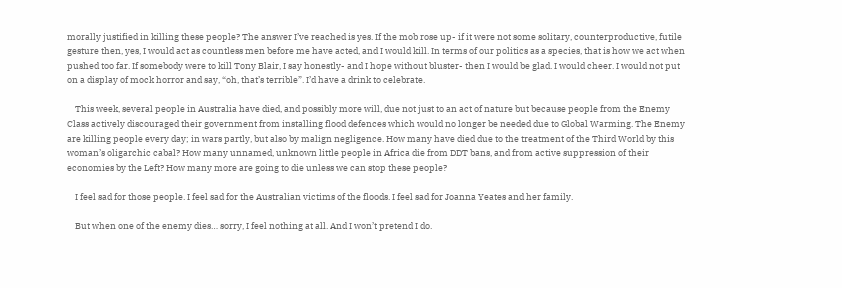morally justified in killing these people? The answer I’ve reached is yes. If the mob rose up- if it were not some solitary, counterproductive, futile gesture then, yes, I would act as countless men before me have acted, and I would kill. In terms of our politics as a species, that is how we act when pushed too far. If somebody were to kill Tony Blair, I say honestly- and I hope without bluster- then I would be glad. I would cheer. I would not put on a display of mock horror and say, “oh, that’s terrible”. I’d have a drink to celebrate.

    This week, several people in Australia have died, and possibly more will, due not just to an act of nature but because people from the Enemy Class actively discouraged their government from installing flood defences which would no longer be needed due to Global Warming. The Enemy are killing people every day; in wars partly, but also by malign negligence. How many have died due to the treatment of the Third World by this woman’s oligarchic cabal? How many unnamed, unknown little people in Africa die from DDT bans, and from active suppression of their economies by the Left? How many more are going to die unless we can stop these people?

    I feel sad for those people. I feel sad for the Australian victims of the floods. I feel sad for Joanna Yeates and her family.

    But when one of the enemy dies… sorry, I feel nothing at all. And I won’t pretend I do.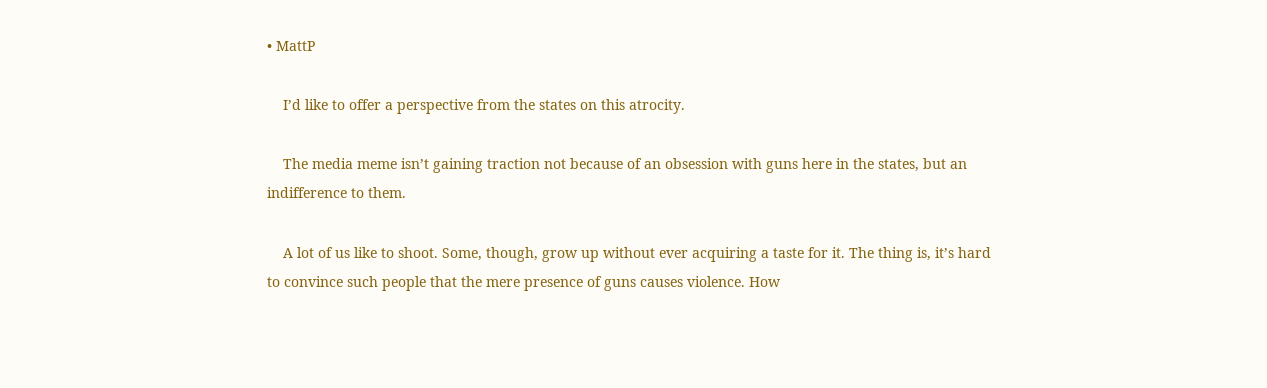• MattP

    I’d like to offer a perspective from the states on this atrocity.

    The media meme isn’t gaining traction not because of an obsession with guns here in the states, but an indifference to them.

    A lot of us like to shoot. Some, though, grow up without ever acquiring a taste for it. The thing is, it’s hard to convince such people that the mere presence of guns causes violence. How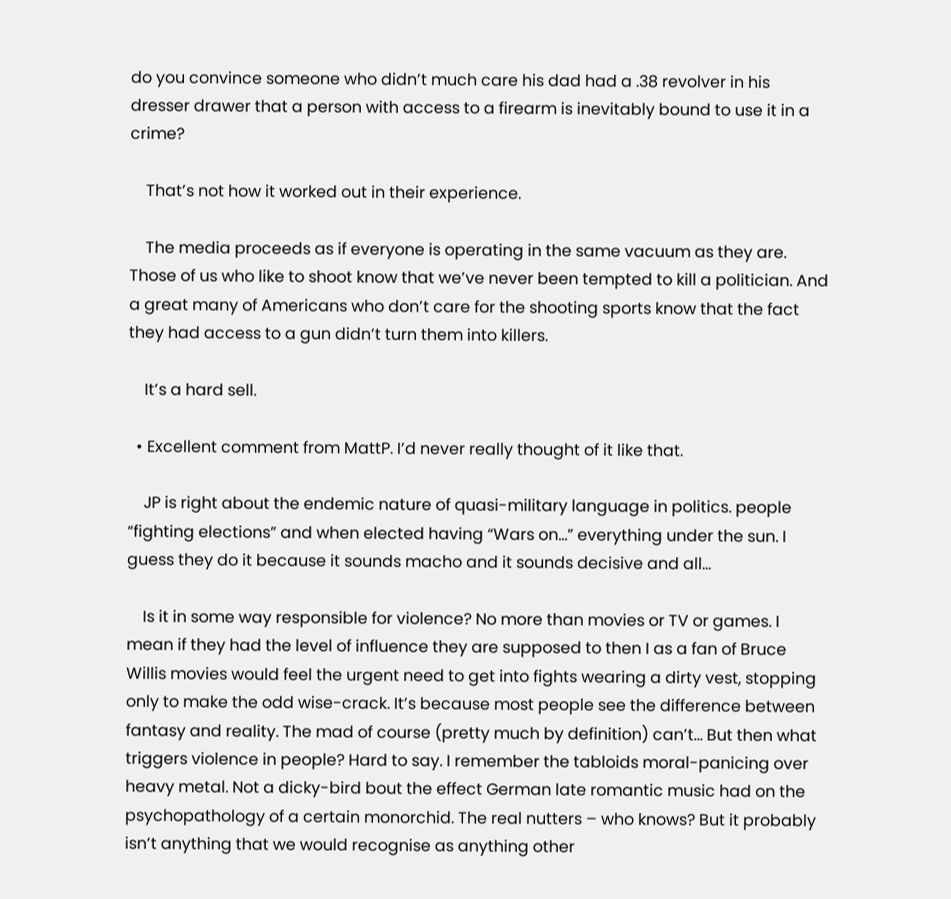do you convince someone who didn’t much care his dad had a .38 revolver in his dresser drawer that a person with access to a firearm is inevitably bound to use it in a crime?

    That’s not how it worked out in their experience.

    The media proceeds as if everyone is operating in the same vacuum as they are. Those of us who like to shoot know that we’ve never been tempted to kill a politician. And a great many of Americans who don’t care for the shooting sports know that the fact they had access to a gun didn’t turn them into killers.

    It’s a hard sell.

  • Excellent comment from MattP. I’d never really thought of it like that.

    JP is right about the endemic nature of quasi-military language in politics. people “fighting elections” and when elected having “Wars on…” everything under the sun. I guess they do it because it sounds macho and it sounds decisive and all…

    Is it in some way responsible for violence? No more than movies or TV or games. I mean if they had the level of influence they are supposed to then I as a fan of Bruce Willis movies would feel the urgent need to get into fights wearing a dirty vest, stopping only to make the odd wise-crack. It’s because most people see the difference between fantasy and reality. The mad of course (pretty much by definition) can’t… But then what triggers violence in people? Hard to say. I remember the tabloids moral-panicing over heavy metal. Not a dicky-bird bout the effect German late romantic music had on the psychopathology of a certain monorchid. The real nutters – who knows? But it probably isn’t anything that we would recognise as anything other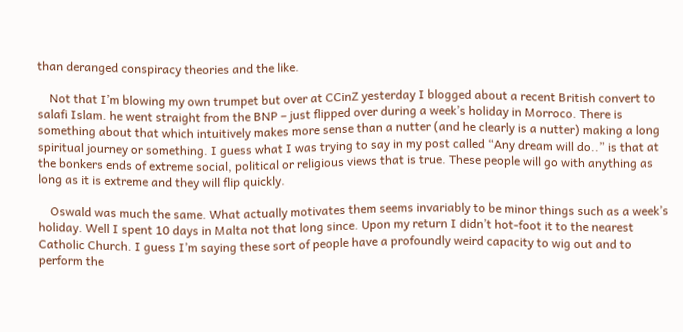than deranged conspiracy theories and the like.

    Not that I’m blowing my own trumpet but over at CCinZ yesterday I blogged about a recent British convert to salafi Islam. he went straight from the BNP – just flipped over during a week’s holiday in Morroco. There is something about that which intuitively makes more sense than a nutter (and he clearly is a nutter) making a long spiritual journey or something. I guess what I was trying to say in my post called “Any dream will do..” is that at the bonkers ends of extreme social, political or religious views that is true. These people will go with anything as long as it is extreme and they will flip quickly.

    Oswald was much the same. What actually motivates them seems invariably to be minor things such as a week’s holiday. Well I spent 10 days in Malta not that long since. Upon my return I didn’t hot-foot it to the nearest Catholic Church. I guess I’m saying these sort of people have a profoundly weird capacity to wig out and to perform the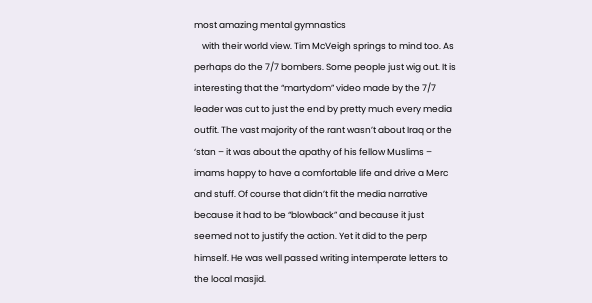most amazing mental gymnastics
    with their world view. Tim McVeigh springs to mind too. As perhaps do the 7/7 bombers. Some people just wig out. It is interesting that the “martydom” video made by the 7/7 leader was cut to just the end by pretty much every media outfit. The vast majority of the rant wasn’t about Iraq or the ‘stan – it was about the apathy of his fellow Muslims – imams happy to have a comfortable life and drive a Merc and stuff. Of course that didn’t fit the media narrative because it had to be “blowback” and because it just seemed not to justify the action. Yet it did to the perp himself. He was well passed writing intemperate letters to the local masjid.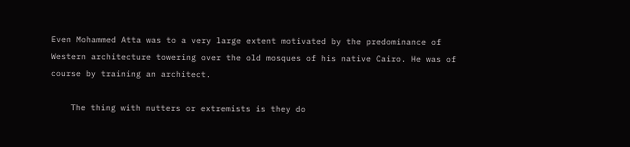Even Mohammed Atta was to a very large extent motivated by the predominance of Western architecture towering over the old mosques of his native Cairo. He was of course by training an architect.

    The thing with nutters or extremists is they do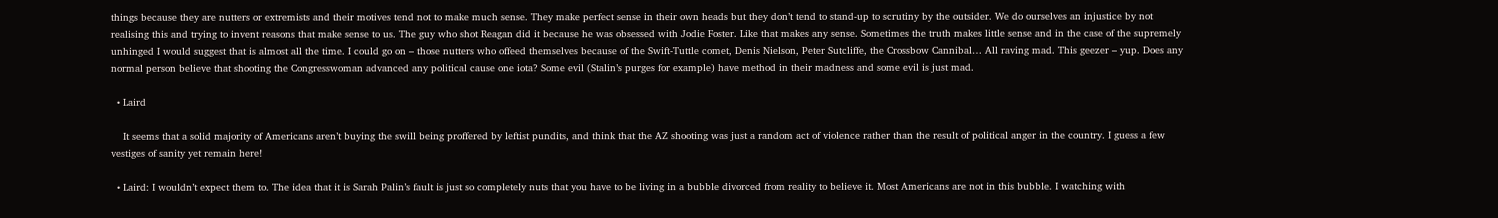things because they are nutters or extremists and their motives tend not to make much sense. They make perfect sense in their own heads but they don’t tend to stand-up to scrutiny by the outsider. We do ourselves an injustice by not realising this and trying to invent reasons that make sense to us. The guy who shot Reagan did it because he was obsessed with Jodie Foster. Like that makes any sense. Sometimes the truth makes little sense and in the case of the supremely unhinged I would suggest that is almost all the time. I could go on – those nutters who offeed themselves because of the Swift-Tuttle comet, Denis Nielson, Peter Sutcliffe, the Crossbow Cannibal… All raving mad. This geezer – yup. Does any normal person believe that shooting the Congresswoman advanced any political cause one iota? Some evil (Stalin’s purges for example) have method in their madness and some evil is just mad.

  • Laird

    It seems that a solid majority of Americans aren’t buying the swill being proffered by leftist pundits, and think that the AZ shooting was just a random act of violence rather than the result of political anger in the country. I guess a few vestiges of sanity yet remain here!

  • Laird: I wouldn’t expect them to. The idea that it is Sarah Palin’s fault is just so completely nuts that you have to be living in a bubble divorced from reality to believe it. Most Americans are not in this bubble. I watching with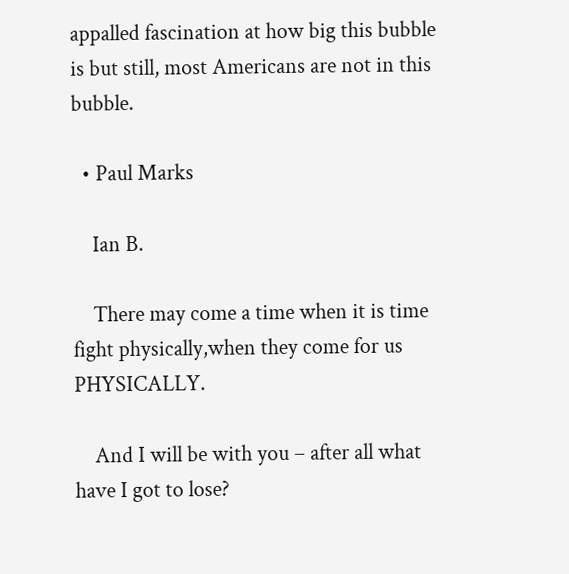appalled fascination at how big this bubble is but still, most Americans are not in this bubble.

  • Paul Marks

    Ian B.

    There may come a time when it is time fight physically,when they come for us PHYSICALLY.

    And I will be with you – after all what have I got to lose?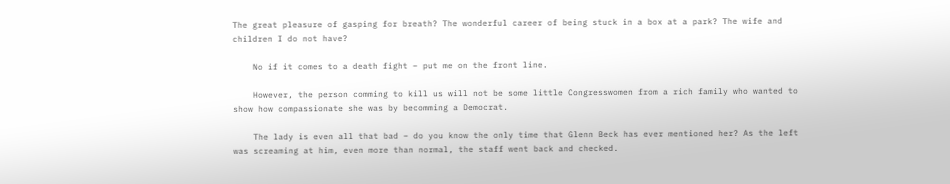The great pleasure of gasping for breath? The wonderful career of being stuck in a box at a park? The wife and children I do not have?

    No if it comes to a death fight – put me on the front line.

    However, the person comming to kill us will not be some little Congresswomen from a rich family who wanted to show how compassionate she was by becomming a Democrat.

    The lady is even all that bad – do you know the only time that Glenn Beck has ever mentioned her? As the left was screaming at him, even more than normal, the staff went back and checked.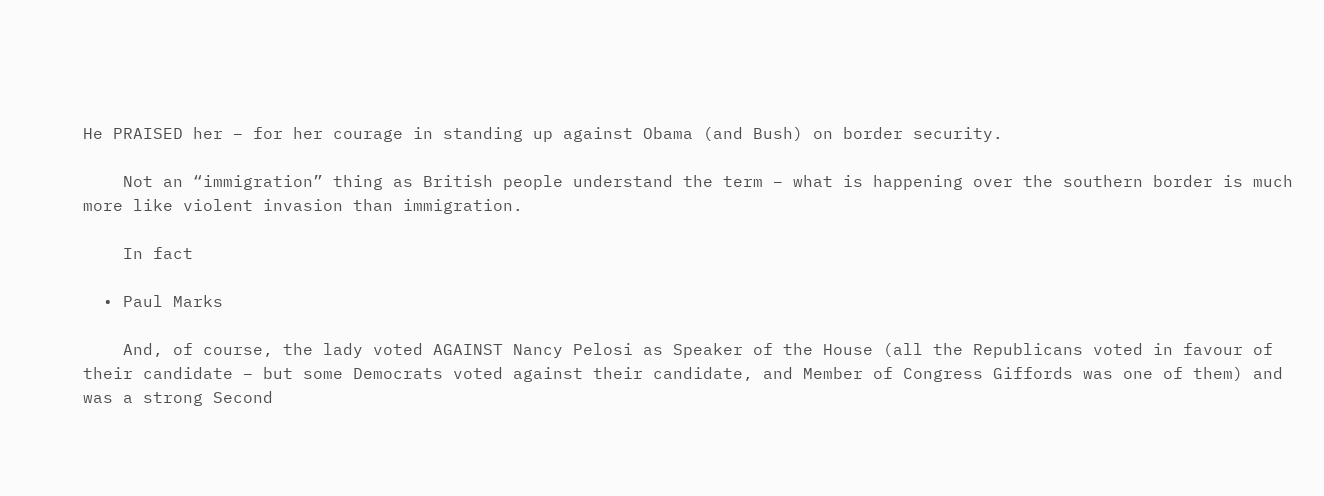He PRAISED her – for her courage in standing up against Obama (and Bush) on border security.

    Not an “immigration” thing as British people understand the term – what is happening over the southern border is much more like violent invasion than immigration.

    In fact

  • Paul Marks

    And, of course, the lady voted AGAINST Nancy Pelosi as Speaker of the House (all the Republicans voted in favour of their candidate – but some Democrats voted against their candidate, and Member of Congress Giffords was one of them) and was a strong Second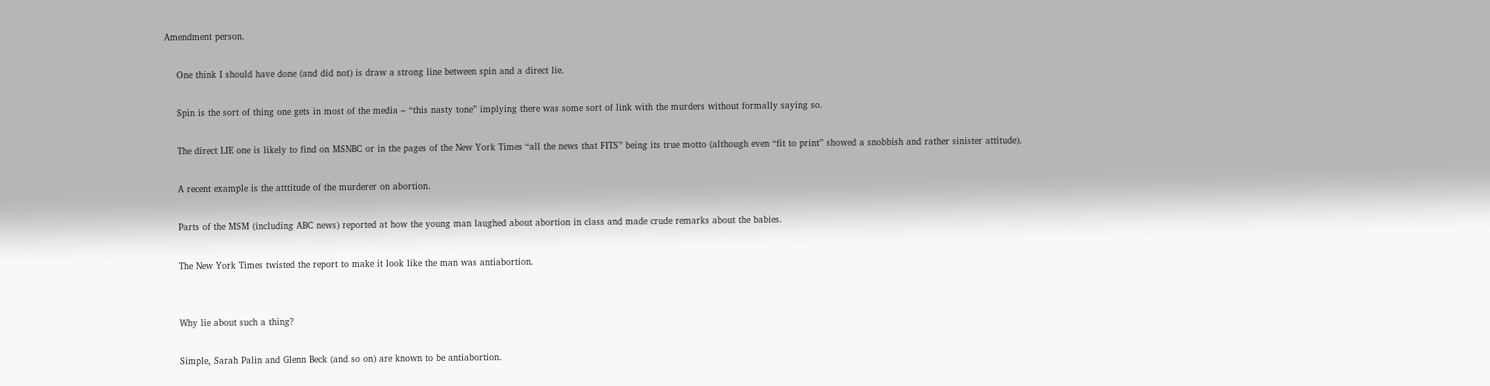Amendment person.

    One think I should have done (and did not) is draw a strong line between spin and a direct lie.

    Spin is the sort of thing one gets in most of the media – “this nasty tone” implying there was some sort of link with the murders without formally saying so.

    The direct LIE one is likely to find on MSNBC or in the pages of the New York Times “all the news that FITS” being its true motto (although even “fit to print” showed a snobbish and rather sinister attitude).

    A recent example is the atttitude of the murderer on abortion.

    Parts of the MSM (including ABC news) reported at how the young man laughed about abortion in class and made crude remarks about the babies.

    The New York Times twisted the report to make it look like the man was antiabortion.


    Why lie about such a thing?

    Simple, Sarah Palin and Glenn Beck (and so on) are known to be antiabortion.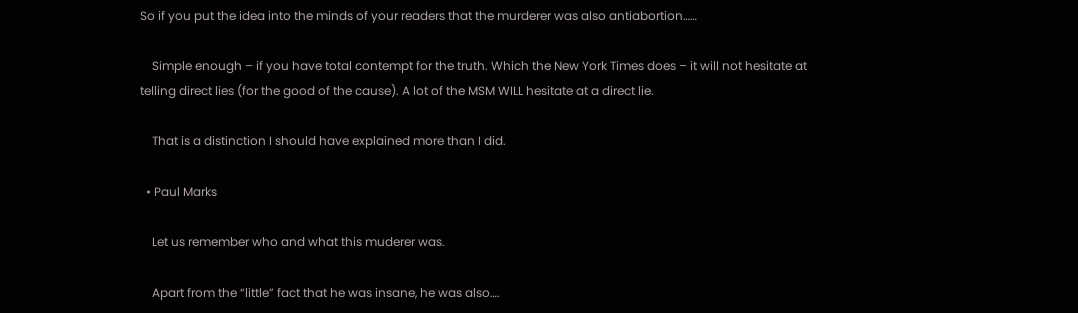So if you put the idea into the minds of your readers that the murderer was also antiabortion……

    Simple enough – if you have total contempt for the truth. Which the New York Times does – it will not hesitate at telling direct lies (for the good of the cause). A lot of the MSM WILL hesitate at a direct lie.

    That is a distinction I should have explained more than I did.

  • Paul Marks

    Let us remember who and what this muderer was.

    Apart from the “little” fact that he was insane, he was also….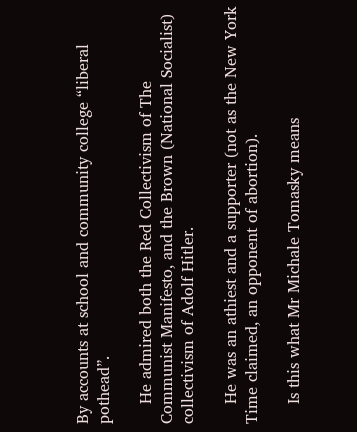By accounts at school and community college “liberal pothead”.

    He admired both the Red Collectivism of The Communist Manifesto, and the Brown (National Socialist) collectivism of Adolf Hitler.

    He was an athiest and a supporter (not as the New York Time claimed, an opponent of abortion).

    Is this what Mr Michale Tomasky means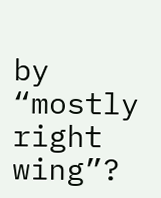by “mostly right wing”?